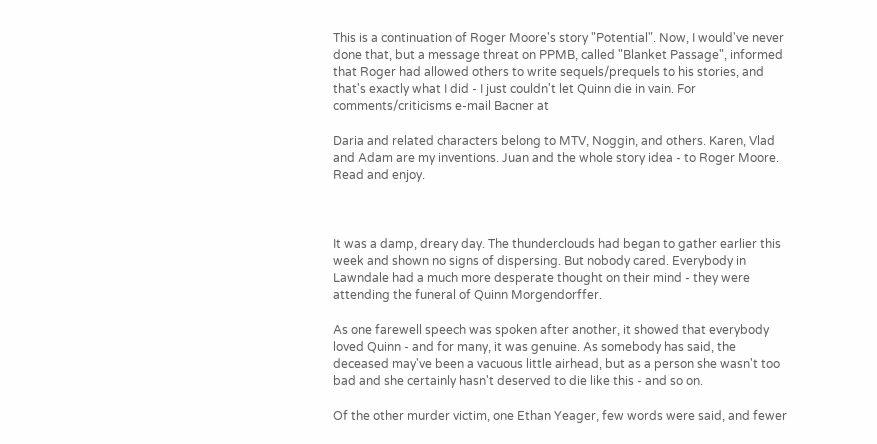This is a continuation of Roger Moore's story "Potential". Now, I would've never done that, but a message threat on PPMB, called "Blanket Passage", informed that Roger had allowed others to write sequels/prequels to his stories, and that's exactly what I did - I just couldn't let Quinn die in vain. For comments/criticisms e-mail Bacner at

Daria and related characters belong to MTV, Noggin, and others. Karen, Vlad and Adam are my inventions. Juan and the whole story idea - to Roger Moore. Read and enjoy.



It was a damp, dreary day. The thunderclouds had began to gather earlier this week and shown no signs of dispersing. But nobody cared. Everybody in Lawndale had a much more desperate thought on their mind - they were attending the funeral of Quinn Morgendorffer.

As one farewell speech was spoken after another, it showed that everybody loved Quinn - and for many, it was genuine. As somebody has said, the deceased may've been a vacuous little airhead, but as a person she wasn't too bad and she certainly hasn't deserved to die like this - and so on.

Of the other murder victim, one Ethan Yeager, few words were said, and fewer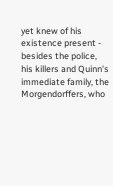yet knew of his existence present - besides the police, his killers and Quinn's immediate family, the Morgendorffers, who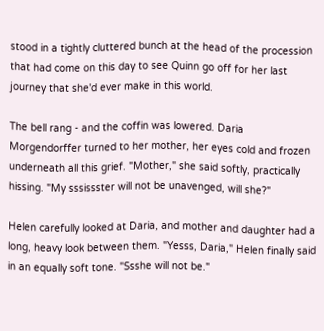stood in a tightly cluttered bunch at the head of the procession that had come on this day to see Quinn go off for her last journey that she'd ever make in this world.

The bell rang - and the coffin was lowered. Daria Morgendorffer turned to her mother, her eyes cold and frozen underneath all this grief. "Mother," she said softly, practically hissing. "My sssissster will not be unavenged, will she?"

Helen carefully looked at Daria, and mother and daughter had a long, heavy look between them. "Yesss, Daria," Helen finally said in an equally soft tone. "Ssshe will not be."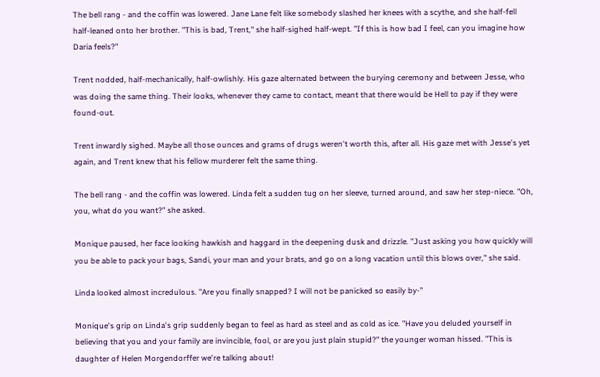The bell rang - and the coffin was lowered. Jane Lane felt like somebody slashed her knees with a scythe, and she half-fell half-leaned onto her brother. "This is bad, Trent," she half-sighed half-wept. "If this is how bad I feel, can you imagine how Daria feels?"

Trent nodded, half-mechanically, half-owlishly. His gaze alternated between the burying ceremony and between Jesse, who was doing the same thing. Their looks, whenever they came to contact, meant that there would be Hell to pay if they were found-out.

Trent inwardly sighed. Maybe all those ounces and grams of drugs weren't worth this, after all. His gaze met with Jesse's yet again, and Trent knew that his fellow murderer felt the same thing.

The bell rang - and the coffin was lowered. Linda felt a sudden tug on her sleeve, turned around, and saw her step-niece. "Oh, you, what do you want?" she asked.

Monique paused, her face looking hawkish and haggard in the deepening dusk and drizzle. "Just asking you how quickly will you be able to pack your bags, Sandi, your man and your brats, and go on a long vacation until this blows over," she said.

Linda looked almost incredulous. "Are you finally snapped? I will not be panicked so easily by-"

Monique's grip on Linda's grip suddenly began to feel as hard as steel and as cold as ice. "Have you deluded yourself in believing that you and your family are invincible, fool, or are you just plain stupid?" the younger woman hissed. "This is daughter of Helen Morgendorffer we're talking about!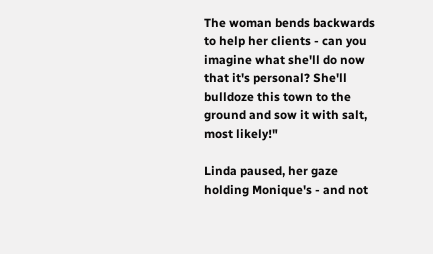The woman bends backwards to help her clients - can you imagine what she'll do now that it's personal? She'll bulldoze this town to the ground and sow it with salt, most likely!"

Linda paused, her gaze holding Monique's - and not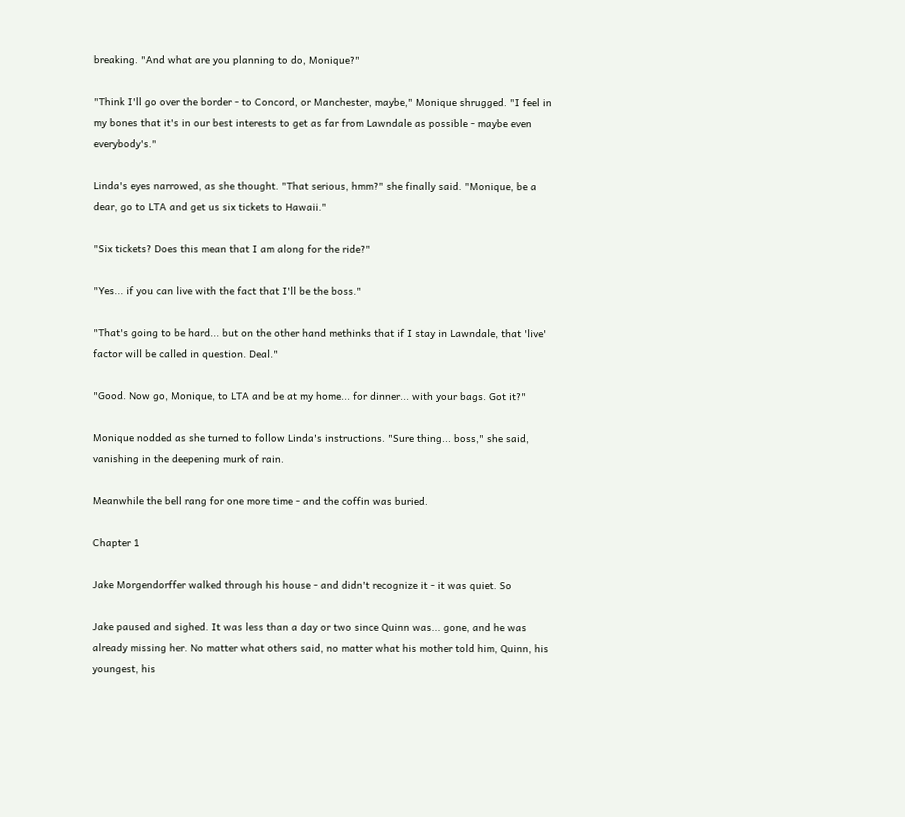breaking. "And what are you planning to do, Monique?"

"Think I'll go over the border - to Concord, or Manchester, maybe," Monique shrugged. "I feel in my bones that it's in our best interests to get as far from Lawndale as possible - maybe even everybody's."

Linda's eyes narrowed, as she thought. "That serious, hmm?" she finally said. "Monique, be a dear, go to LTA and get us six tickets to Hawaii."

"Six tickets? Does this mean that I am along for the ride?"

"Yes... if you can live with the fact that I'll be the boss."

"That's going to be hard... but on the other hand methinks that if I stay in Lawndale, that 'live' factor will be called in question. Deal."

"Good. Now go, Monique, to LTA and be at my home... for dinner... with your bags. Got it?"

Monique nodded as she turned to follow Linda's instructions. "Sure thing... boss," she said, vanishing in the deepening murk of rain.

Meanwhile the bell rang for one more time - and the coffin was buried.

Chapter 1

Jake Morgendorffer walked through his house - and didn't recognize it - it was quiet. So

Jake paused and sighed. It was less than a day or two since Quinn was... gone, and he was already missing her. No matter what others said, no matter what his mother told him, Quinn, his youngest, his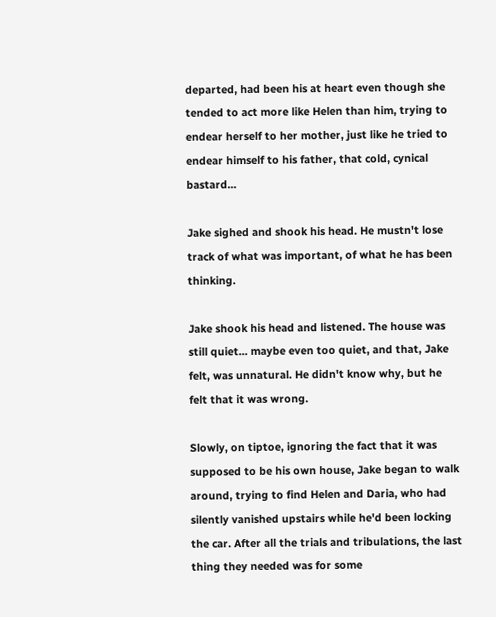departed, had been his at heart even though she tended to act more like Helen than him, trying to endear herself to her mother, just like he tried to endear himself to his father, that cold, cynical bastard...

Jake sighed and shook his head. He mustn't lose track of what was important, of what he has been thinking.

Jake shook his head and listened. The house was still quiet... maybe even too quiet, and that, Jake felt, was unnatural. He didn't know why, but he felt that it was wrong.

Slowly, on tiptoe, ignoring the fact that it was supposed to be his own house, Jake began to walk around, trying to find Helen and Daria, who had silently vanished upstairs while he'd been locking the car. After all the trials and tribulations, the last thing they needed was for some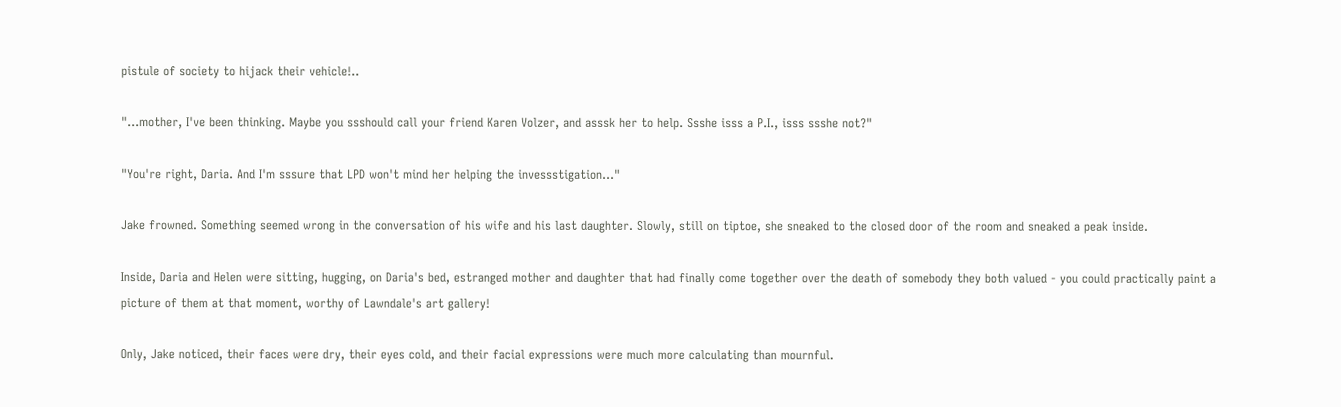pistule of society to hijack their vehicle!..

"...mother, I've been thinking. Maybe you ssshould call your friend Karen Volzer, and asssk her to help. Ssshe isss a P.I., isss ssshe not?"

"You're right, Daria. And I'm sssure that LPD won't mind her helping the invessstigation..."

Jake frowned. Something seemed wrong in the conversation of his wife and his last daughter. Slowly, still on tiptoe, she sneaked to the closed door of the room and sneaked a peak inside.

Inside, Daria and Helen were sitting, hugging, on Daria's bed, estranged mother and daughter that had finally come together over the death of somebody they both valued - you could practically paint a picture of them at that moment, worthy of Lawndale's art gallery!

Only, Jake noticed, their faces were dry, their eyes cold, and their facial expressions were much more calculating than mournful.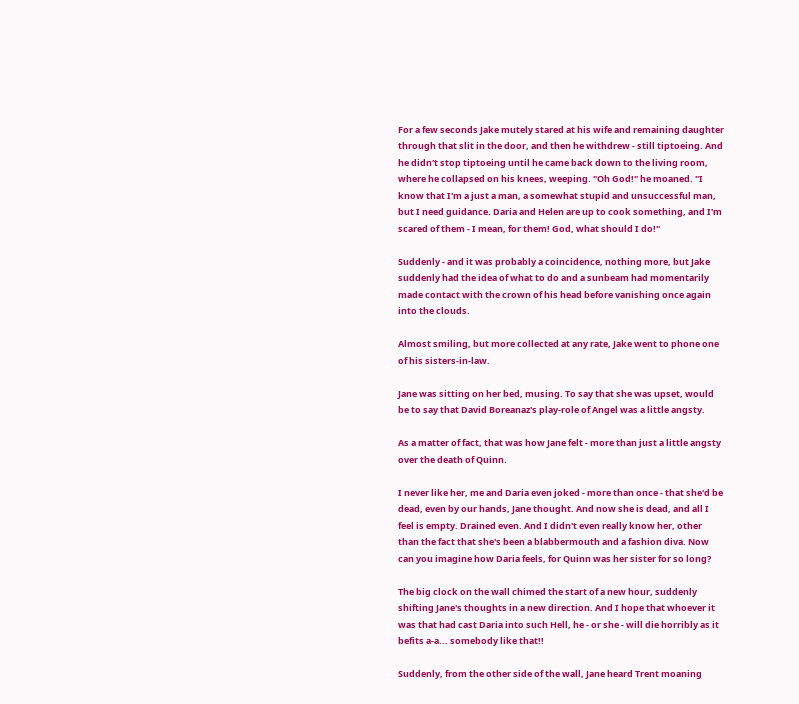For a few seconds Jake mutely stared at his wife and remaining daughter through that slit in the door, and then he withdrew - still tiptoeing. And he didn't stop tiptoeing until he came back down to the living room, where he collapsed on his knees, weeping. "Oh God!" he moaned. "I know that I'm a just a man, a somewhat stupid and unsuccessful man, but I need guidance. Daria and Helen are up to cook something, and I'm scared of them - I mean, for them! God, what should I do!"

Suddenly - and it was probably a coincidence, nothing more, but Jake suddenly had the idea of what to do and a sunbeam had momentarily made contact with the crown of his head before vanishing once again into the clouds.

Almost smiling, but more collected at any rate, Jake went to phone one of his sisters-in-law.

Jane was sitting on her bed, musing. To say that she was upset, would be to say that David Boreanaz's play-role of Angel was a little angsty.

As a matter of fact, that was how Jane felt - more than just a little angsty over the death of Quinn.

I never like her, me and Daria even joked - more than once - that she'd be dead, even by our hands, Jane thought. And now she is dead, and all I feel is empty. Drained even. And I didn't even really know her, other than the fact that she's been a blabbermouth and a fashion diva. Now can you imagine how Daria feels, for Quinn was her sister for so long?

The big clock on the wall chimed the start of a new hour, suddenly shifting Jane's thoughts in a new direction. And I hope that whoever it was that had cast Daria into such Hell, he - or she - will die horribly as it befits a-a... somebody like that!!

Suddenly, from the other side of the wall, Jane heard Trent moaning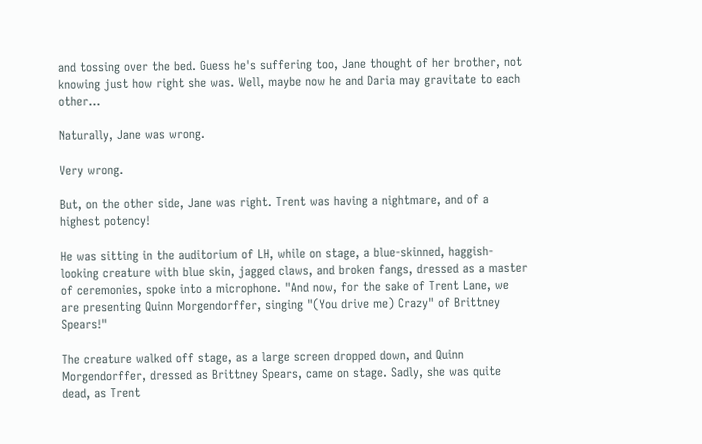and tossing over the bed. Guess he's suffering too, Jane thought of her brother, not knowing just how right she was. Well, maybe now he and Daria may gravitate to each other...

Naturally, Jane was wrong.

Very wrong.

But, on the other side, Jane was right. Trent was having a nightmare, and of a highest potency!

He was sitting in the auditorium of LH, while on stage, a blue-skinned, haggish-looking creature with blue skin, jagged claws, and broken fangs, dressed as a master of ceremonies, spoke into a microphone. "And now, for the sake of Trent Lane, we are presenting Quinn Morgendorffer, singing "(You drive me) Crazy" of Brittney Spears!"

The creature walked off stage, as a large screen dropped down, and Quinn Morgendorffer, dressed as Brittney Spears, came on stage. Sadly, she was quite dead, as Trent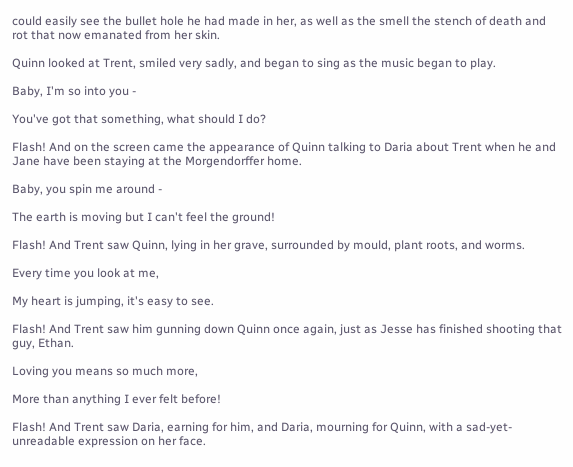could easily see the bullet hole he had made in her, as well as the smell the stench of death and rot that now emanated from her skin.

Quinn looked at Trent, smiled very sadly, and began to sing as the music began to play.

Baby, I'm so into you -

You've got that something, what should I do?

Flash! And on the screen came the appearance of Quinn talking to Daria about Trent when he and Jane have been staying at the Morgendorffer home.

Baby, you spin me around -

The earth is moving but I can't feel the ground!

Flash! And Trent saw Quinn, lying in her grave, surrounded by mould, plant roots, and worms.

Every time you look at me,

My heart is jumping, it's easy to see.

Flash! And Trent saw him gunning down Quinn once again, just as Jesse has finished shooting that guy, Ethan.

Loving you means so much more,

More than anything I ever felt before!

Flash! And Trent saw Daria, earning for him, and Daria, mourning for Quinn, with a sad-yet-unreadable expression on her face.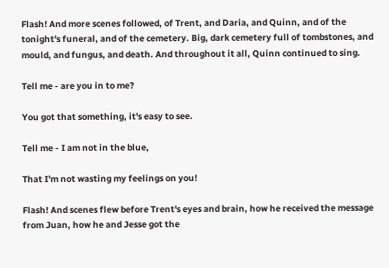Flash! And more scenes followed, of Trent, and Daria, and Quinn, and of the tonight's funeral, and of the cemetery. Big, dark cemetery full of tombstones, and mould, and fungus, and death. And throughout it all, Quinn continued to sing.

Tell me - are you in to me?

You got that something, it's easy to see.

Tell me - I am not in the blue,

That I'm not wasting my feelings on you!

Flash! And scenes flew before Trent's eyes and brain, how he received the message from Juan, how he and Jesse got the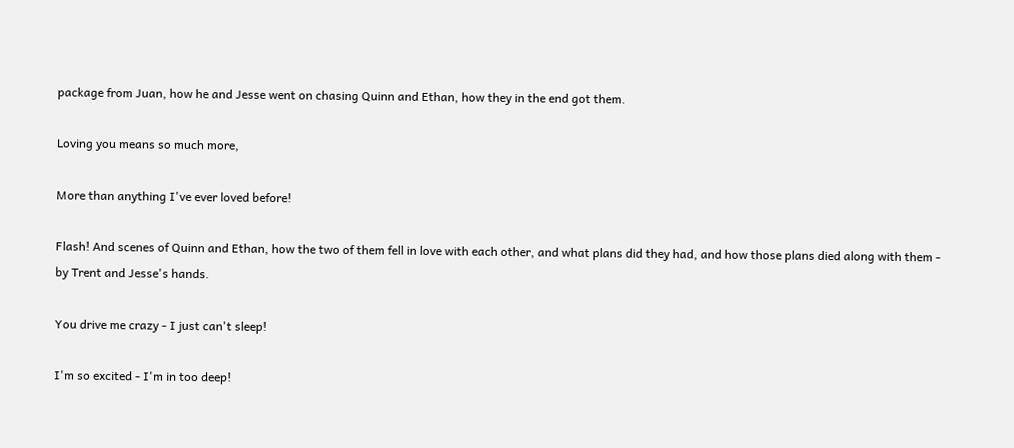package from Juan, how he and Jesse went on chasing Quinn and Ethan, how they in the end got them.

Loving you means so much more,

More than anything I've ever loved before!

Flash! And scenes of Quinn and Ethan, how the two of them fell in love with each other, and what plans did they had, and how those plans died along with them - by Trent and Jesse's hands.

You drive me crazy - I just can't sleep!

I'm so excited - I'm in too deep!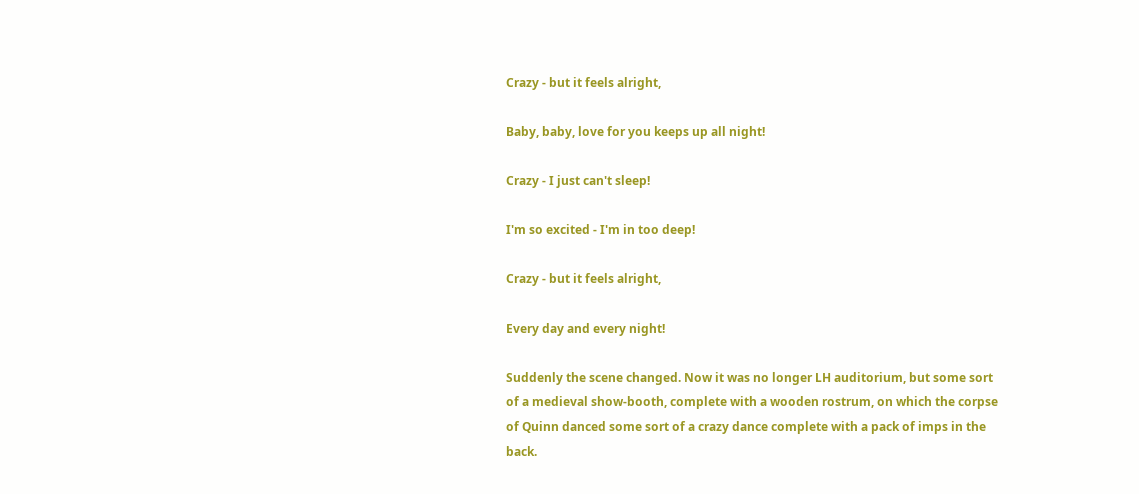Crazy - but it feels alright,

Baby, baby, love for you keeps up all night!

Crazy - I just can't sleep!

I'm so excited - I'm in too deep!

Crazy - but it feels alright,

Every day and every night!

Suddenly the scene changed. Now it was no longer LH auditorium, but some sort of a medieval show-booth, complete with a wooden rostrum, on which the corpse of Quinn danced some sort of a crazy dance complete with a pack of imps in the back.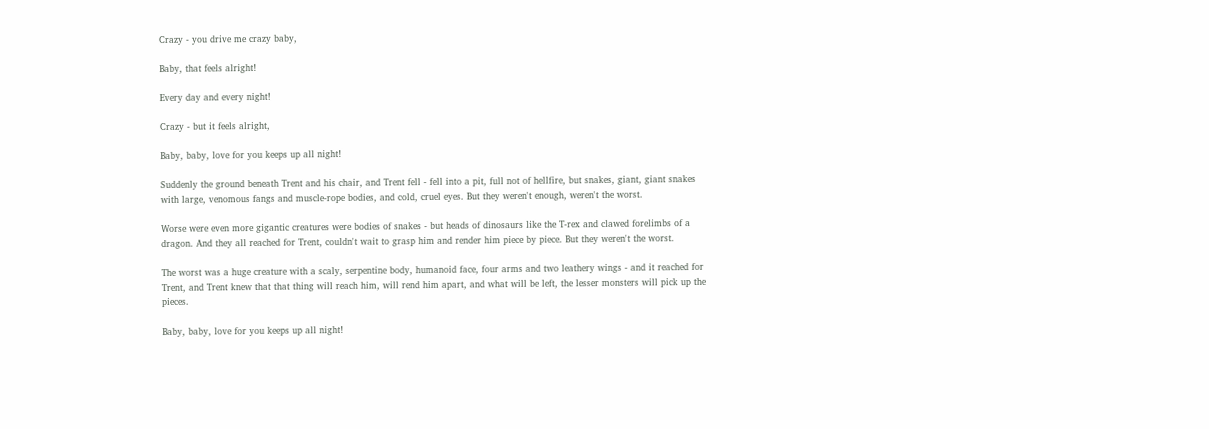Crazy - you drive me crazy baby,

Baby, that feels alright!

Every day and every night!

Crazy - but it feels alright,

Baby, baby, love for you keeps up all night!

Suddenly the ground beneath Trent and his chair, and Trent fell - fell into a pit, full not of hellfire, but snakes, giant, giant snakes with large, venomous fangs and muscle-rope bodies, and cold, cruel eyes. But they weren't enough, weren't the worst.

Worse were even more gigantic creatures were bodies of snakes - but heads of dinosaurs like the T-rex and clawed forelimbs of a dragon. And they all reached for Trent, couldn't wait to grasp him and render him piece by piece. But they weren't the worst.

The worst was a huge creature with a scaly, serpentine body, humanoid face, four arms and two leathery wings - and it reached for Trent, and Trent knew that that thing will reach him, will rend him apart, and what will be left, the lesser monsters will pick up the pieces.

Baby, baby, love for you keeps up all night!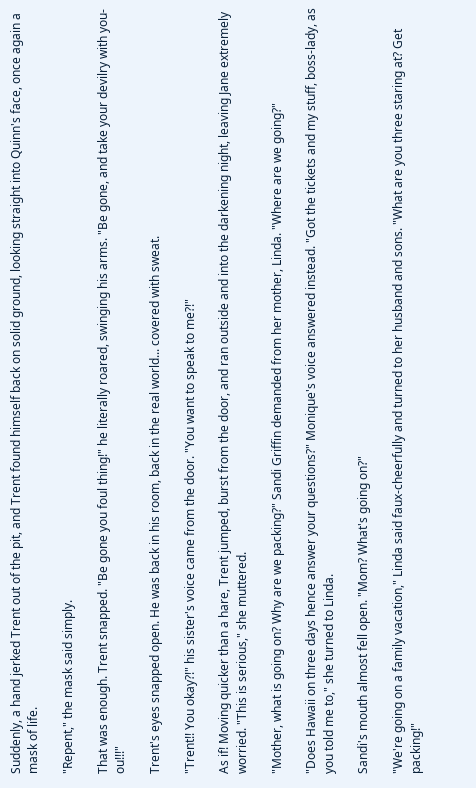Suddenly, a hand jerked Trent out of the pit, and Trent found himself back on solid ground, looking straight into Quinn's face, once again a mask of life.

"Repent," the mask said simply.

That was enough. Trent snapped. "Be gone you foul thing!" he literally roared, swinging his arms. "Be gone, and take your devilry with you-ou!!!"

Trent's eyes snapped open. He was back in his room, back in the real world... covered with sweat.

"Trent!! You okay?!" his sister's voice came from the door. "You want to speak to me?!"

As if! Moving quicker than a hare, Trent jumped, burst from the door, and ran outside and into the darkening night, leaving Jane extremely worried. "This is serious," she muttered.

"Mother, what is going on? Why are we packing?" Sandi Griffin demanded from her mother, Linda. "Where are we going?"

"Does Hawaii on three days hence answer your questions?" Monique's voice answered instead. "Got the tickets and my stuff, boss-lady, as you told me to," she turned to Linda.

Sandi's mouth almost fell open. "Mom? What's going on?"

"We're going on a family vacation," Linda said faux-cheerfully and turned to her husband and sons. "What are you three staring at? Get packing!"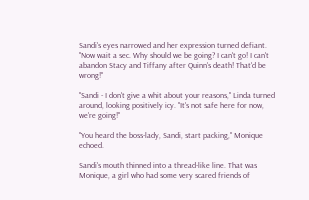Sandi's eyes narrowed and her expression turned defiant. "Now wait a sec. Why should we be going? I can't go! I can't abandon Stacy and Tiffany after Quinn's death! That'd be wrong!"

"Sandi - I don't give a whit about your reasons," Linda turned around, looking positively icy. "It's not safe here for now, we're going!"

"You heard the boss-lady, Sandi, start packing," Monique echoed.

Sandi's mouth thinned into a thread-like line. That was Monique, a girl who had some very scared friends of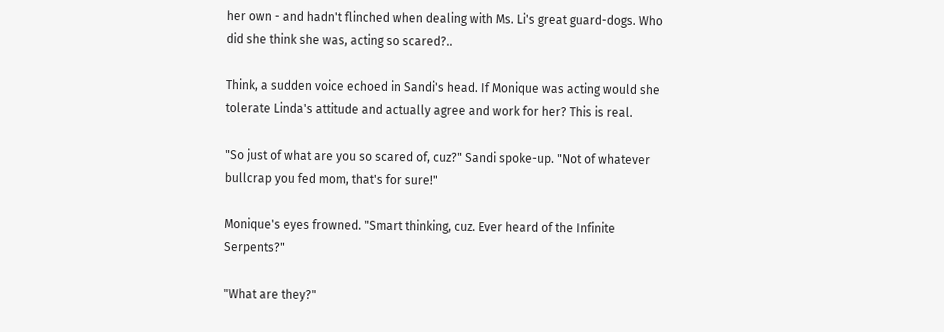her own - and hadn't flinched when dealing with Ms. Li's great guard-dogs. Who did she think she was, acting so scared?..

Think, a sudden voice echoed in Sandi's head. If Monique was acting would she tolerate Linda's attitude and actually agree and work for her? This is real.

"So just of what are you so scared of, cuz?" Sandi spoke-up. "Not of whatever bullcrap you fed mom, that's for sure!"

Monique's eyes frowned. "Smart thinking, cuz. Ever heard of the Infinite Serpents?"

"What are they?"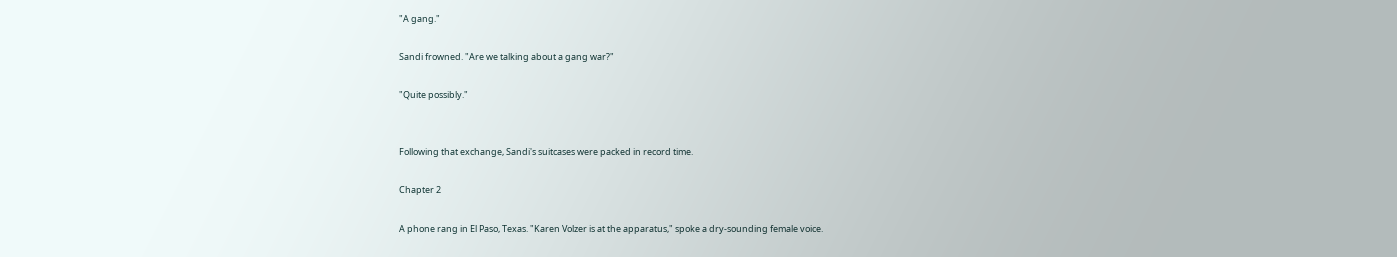"A gang."

Sandi frowned. "Are we talking about a gang war?"

"Quite possibly."


Following that exchange, Sandi's suitcases were packed in record time.

Chapter 2

A phone rang in El Paso, Texas. "Karen Volzer is at the apparatus," spoke a dry-sounding female voice.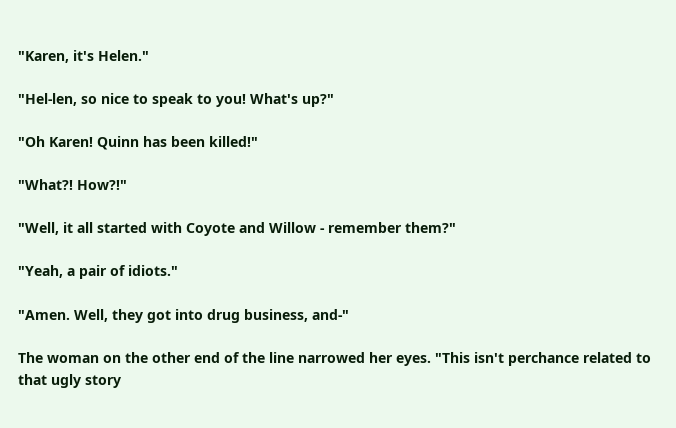"Karen, it's Helen."

"Hel-len, so nice to speak to you! What's up?"

"Oh Karen! Quinn has been killed!"

"What?! How?!"

"Well, it all started with Coyote and Willow - remember them?"

"Yeah, a pair of idiots."

"Amen. Well, they got into drug business, and-"

The woman on the other end of the line narrowed her eyes. "This isn't perchance related to that ugly story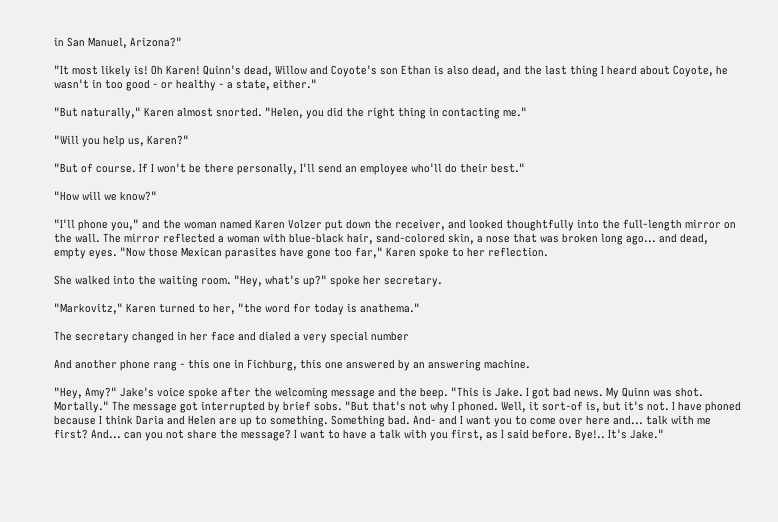in San Manuel, Arizona?"

"It most likely is! Oh Karen! Quinn's dead, Willow and Coyote's son Ethan is also dead, and the last thing I heard about Coyote, he wasn't in too good - or healthy - a state, either."

"But naturally," Karen almost snorted. "Helen, you did the right thing in contacting me."

"Will you help us, Karen?"

"But of course. If I won't be there personally, I'll send an employee who'll do their best."

"How will we know?"

"I'll phone you," and the woman named Karen Volzer put down the receiver, and looked thoughtfully into the full-length mirror on the wall. The mirror reflected a woman with blue-black hair, sand-colored skin, a nose that was broken long ago... and dead, empty eyes. "Now those Mexican parasites have gone too far," Karen spoke to her reflection.

She walked into the waiting room. "Hey, what's up?" spoke her secretary.

"Markovitz," Karen turned to her, "the word for today is anathema."

The secretary changed in her face and dialed a very special number

And another phone rang - this one in Fichburg, this one answered by an answering machine.

"Hey, Amy?" Jake's voice spoke after the welcoming message and the beep. "This is Jake. I got bad news. My Quinn was shot. Mortally." The message got interrupted by brief sobs. "But that's not why I phoned. Well, it sort-of is, but it's not. I have phoned because I think Daria and Helen are up to something. Something bad. And- and I want you to come over here and... talk with me first? And... can you not share the message? I want to have a talk with you first, as I said before. Bye!.. It's Jake."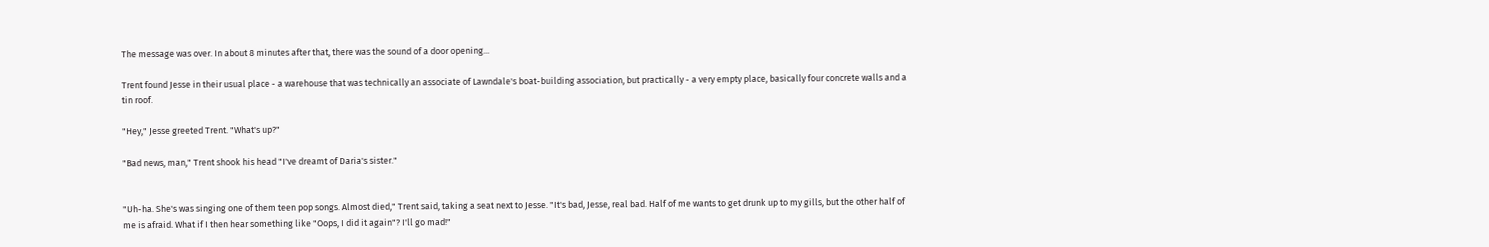The message was over. In about 8 minutes after that, there was the sound of a door opening...

Trent found Jesse in their usual place - a warehouse that was technically an associate of Lawndale's boat-building association, but practically - a very empty place, basically four concrete walls and a tin roof.

"Hey," Jesse greeted Trent. "What's up?"

"Bad news, man," Trent shook his head "I've dreamt of Daria's sister."


"Uh-ha. She's was singing one of them teen pop songs. Almost died," Trent said, taking a seat next to Jesse. "It's bad, Jesse, real bad. Half of me wants to get drunk up to my gills, but the other half of me is afraid. What if I then hear something like "Oops, I did it again"? I'll go mad!"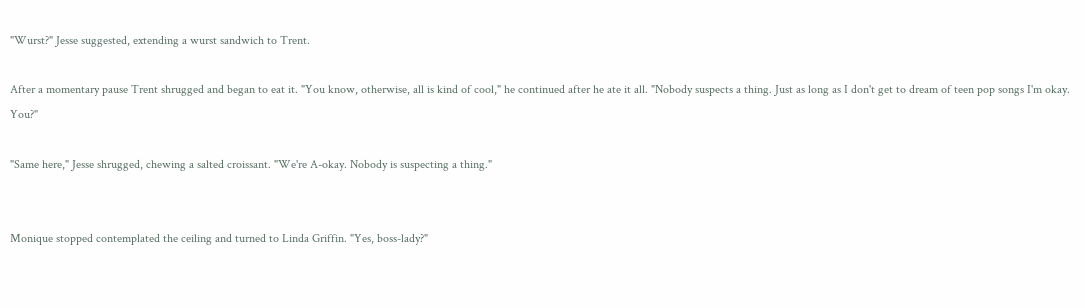"Wurst?" Jesse suggested, extending a wurst sandwich to Trent.

After a momentary pause Trent shrugged and began to eat it. "You know, otherwise, all is kind of cool," he continued after he ate it all. "Nobody suspects a thing. Just as long as I don't get to dream of teen pop songs I'm okay. You?"

"Same here," Jesse shrugged, chewing a salted croissant. "We're A-okay. Nobody is suspecting a thing."


Monique stopped contemplated the ceiling and turned to Linda Griffin. "Yes, boss-lady?"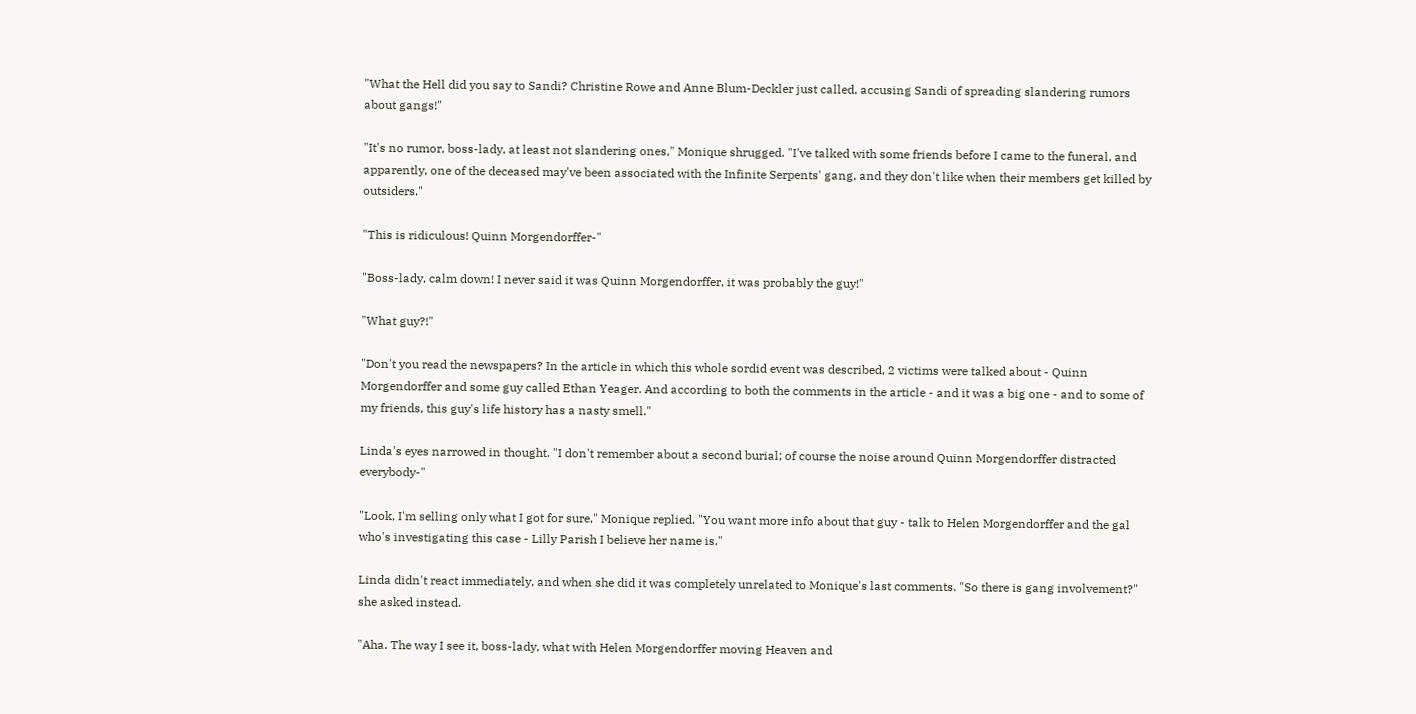"What the Hell did you say to Sandi? Christine Rowe and Anne Blum-Deckler just called, accusing Sandi of spreading slandering rumors about gangs!"

"It's no rumor, boss-lady, at least not slandering ones," Monique shrugged. "I've talked with some friends before I came to the funeral, and apparently, one of the deceased may've been associated with the Infinite Serpents' gang, and they don't like when their members get killed by outsiders."

"This is ridiculous! Quinn Morgendorffer-"

"Boss-lady, calm down! I never said it was Quinn Morgendorffer, it was probably the guy!"

"What guy?!"

"Don't you read the newspapers? In the article in which this whole sordid event was described, 2 victims were talked about - Quinn Morgendorffer and some guy called Ethan Yeager. And according to both the comments in the article - and it was a big one - and to some of my friends, this guy's life history has a nasty smell."

Linda's eyes narrowed in thought. "I don't remember about a second burial; of course the noise around Quinn Morgendorffer distracted everybody-"

"Look, I'm selling only what I got for sure," Monique replied. "You want more info about that guy - talk to Helen Morgendorffer and the gal who's investigating this case - Lilly Parish I believe her name is."

Linda didn't react immediately, and when she did it was completely unrelated to Monique's last comments. "So there is gang involvement?" she asked instead.

"Aha. The way I see it, boss-lady, what with Helen Morgendorffer moving Heaven and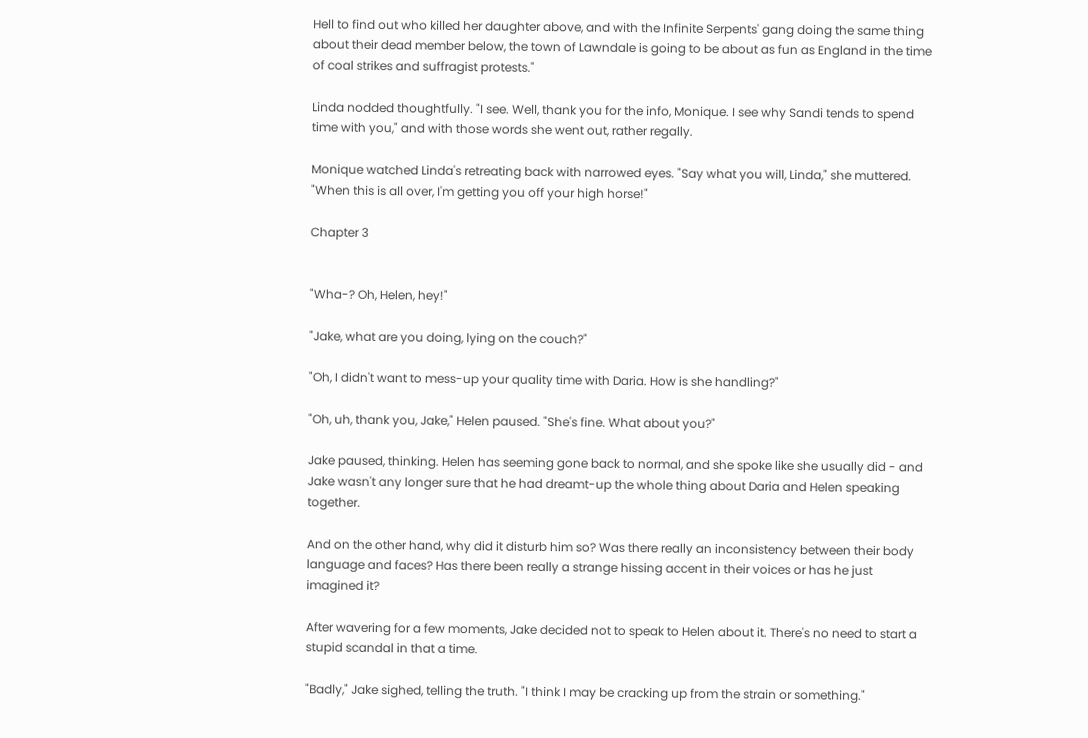Hell to find out who killed her daughter above, and with the Infinite Serpents' gang doing the same thing about their dead member below, the town of Lawndale is going to be about as fun as England in the time of coal strikes and suffragist protests."

Linda nodded thoughtfully. "I see. Well, thank you for the info, Monique. I see why Sandi tends to spend time with you," and with those words she went out, rather regally.

Monique watched Linda's retreating back with narrowed eyes. "Say what you will, Linda," she muttered. "When this is all over, I'm getting you off your high horse!"

Chapter 3


"Wha-? Oh, Helen, hey!"

"Jake, what are you doing, lying on the couch?"

"Oh, I didn't want to mess-up your quality time with Daria. How is she handling?"

"Oh, uh, thank you, Jake," Helen paused. "She's fine. What about you?"

Jake paused, thinking. Helen has seeming gone back to normal, and she spoke like she usually did - and Jake wasn't any longer sure that he had dreamt-up the whole thing about Daria and Helen speaking together.

And on the other hand, why did it disturb him so? Was there really an inconsistency between their body language and faces? Has there been really a strange hissing accent in their voices or has he just imagined it?

After wavering for a few moments, Jake decided not to speak to Helen about it. There's no need to start a stupid scandal in that a time.

"Badly," Jake sighed, telling the truth. "I think I may be cracking up from the strain or something."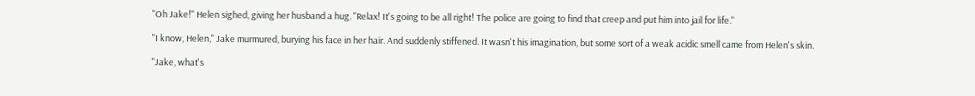"Oh Jake!" Helen sighed, giving her husband a hug. "Relax! It's going to be all right! The police are going to find that creep and put him into jail for life."

"I know, Helen," Jake murmured, burying his face in her hair. And suddenly stiffened. It wasn't his imagination, but some sort of a weak acidic smell came from Helen's skin.

"Jake, what's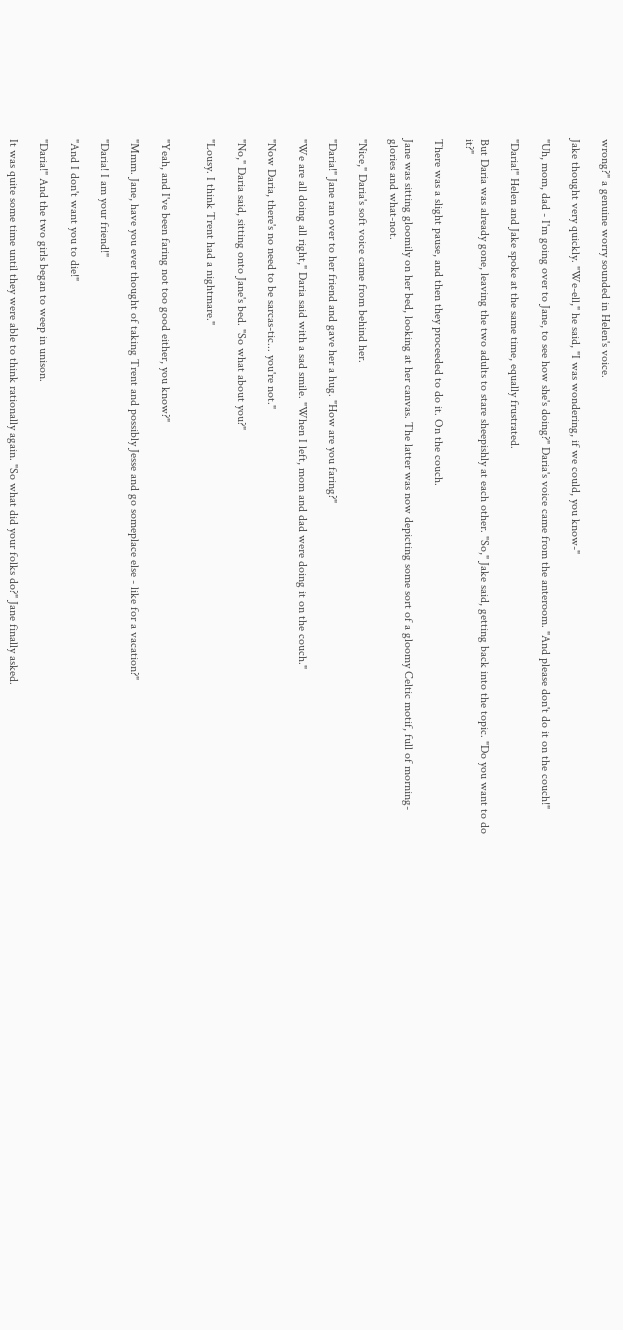wrong?" a genuine worry sounded in Helen's voice.

Jake thought very quickly. "We-ell," he said, "I was wondering, if we could, you know-"

"Uh, mom, dad - I'm going over to Jane, to see how she's doing?" Daria's voice came from the anteroom. "And please don't do it on the couch!"

"Daria!" Helen and Jake spoke at the same time, equally frustrated.

But Daria was already gone, leaving the two adults to stare sheepishly at each other. "So," Jake said, getting back into the topic. "Do you want to do it?"

There was a slight pause, and then they proceeded to do it. On the couch.

Jane was sitting gloomily on her bed, looking at her canvas. The latter was now depicting some sort of a gloomy Celtic motif, full of morning-glories and what-not.

"Nice," Daria's soft voice came from behind her.

"Daria!" Jane ran over to her friend and gave her a hug. "How are you faring?"

"We are all doing all right," Daria said with a sad smile. "When I left, mom and dad were doing it on the couch."

"Now Daria, there's no need to be sarcas-tic... you're not."

"No," Daria said, sitting onto Jane's bed. "So what about you?"

"Lousy. I think Trent had a nightmare."


"Yeah, and I've been faring not too good either, you know?"

"Mmm. Jane, have you ever thought of taking Trent and possibly Jesse and go someplace else - like for a vacation?"

"Daria! I am your friend!"

"And I don't want you to die!"

"Daria!" And the two girls began to weep in unison.

It was quite some time until they were able to think rationally again. "So what did your folks do?" Jane finally asked.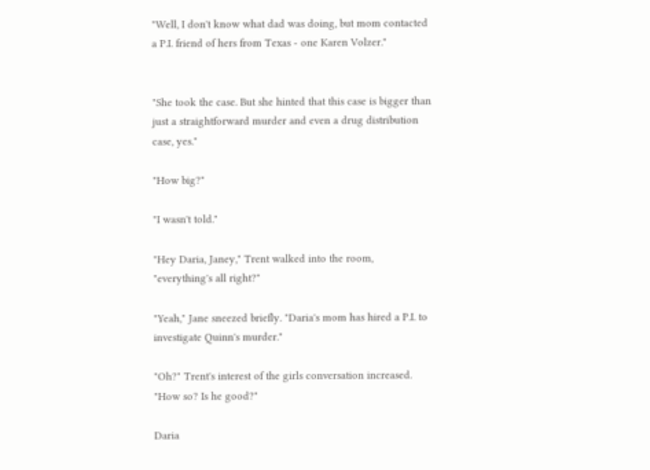"Well, I don't know what dad was doing, but mom contacted a P.I. friend of hers from Texas - one Karen Volzer."


"She took the case. But she hinted that this case is bigger than just a straightforward murder and even a drug distribution case, yes."

"How big?"

"I wasn't told."

"Hey Daria, Janey," Trent walked into the room, "everything's all right?"

"Yeah," Jane sneezed briefly. "Daria's mom has hired a P.I. to investigate Quinn's murder."

"Oh?" Trent's interest of the girls conversation increased. "How so? Is he good?"

Daria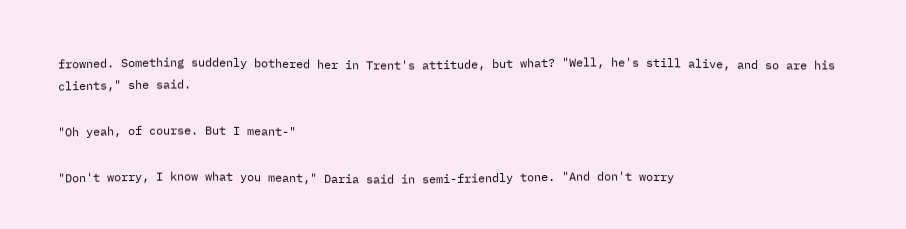frowned. Something suddenly bothered her in Trent's attitude, but what? "Well, he's still alive, and so are his clients," she said.

"Oh yeah, of course. But I meant-"

"Don't worry, I know what you meant," Daria said in semi-friendly tone. "And don't worry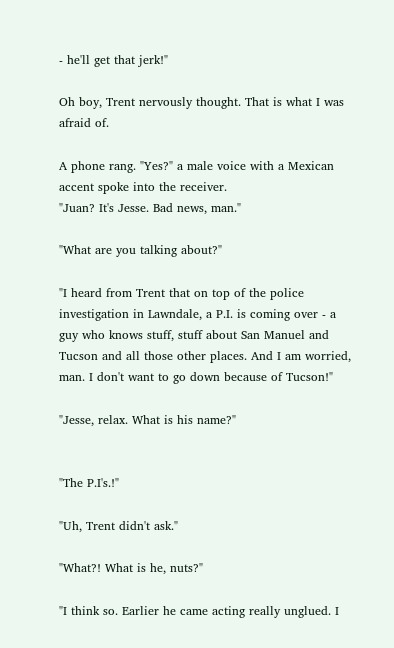- he'll get that jerk!"

Oh boy, Trent nervously thought. That is what I was afraid of.

A phone rang. "Yes?" a male voice with a Mexican accent spoke into the receiver.
"Juan? It's Jesse. Bad news, man."

"What are you talking about?"

"I heard from Trent that on top of the police investigation in Lawndale, a P.I. is coming over - a guy who knows stuff, stuff about San Manuel and Tucson and all those other places. And I am worried, man. I don't want to go down because of Tucson!"

"Jesse, relax. What is his name?"


"The P.I's.!"

"Uh, Trent didn't ask."

"What?! What is he, nuts?"

"I think so. Earlier he came acting really unglued. I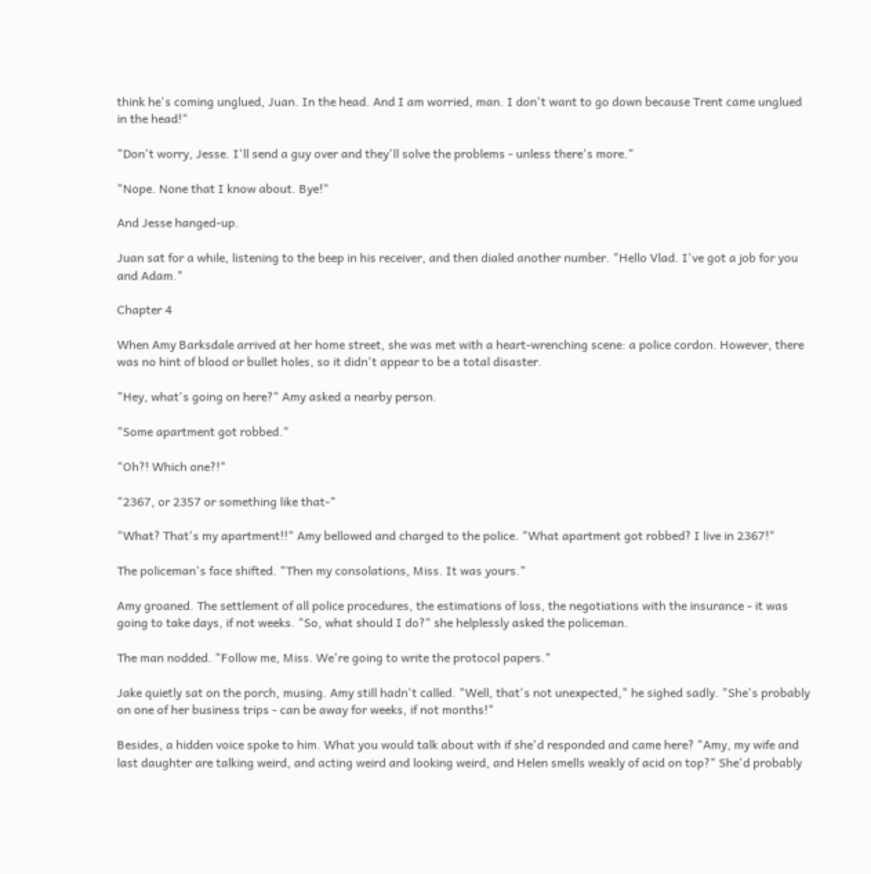think he's coming unglued, Juan. In the head. And I am worried, man. I don't want to go down because Trent came unglued in the head!"

"Don't worry, Jesse. I'll send a guy over and they'll solve the problems - unless there's more."

"Nope. None that I know about. Bye!"

And Jesse hanged-up.

Juan sat for a while, listening to the beep in his receiver, and then dialed another number. "Hello Vlad. I've got a job for you and Adam."

Chapter 4

When Amy Barksdale arrived at her home street, she was met with a heart-wrenching scene: a police cordon. However, there was no hint of blood or bullet holes, so it didn't appear to be a total disaster.

"Hey, what's going on here?" Amy asked a nearby person.

"Some apartment got robbed."

"Oh?! Which one?!"

"2367, or 2357 or something like that-"

"What? That's my apartment!!" Amy bellowed and charged to the police. "What apartment got robbed? I live in 2367!"

The policeman's face shifted. "Then my consolations, Miss. It was yours."

Amy groaned. The settlement of all police procedures, the estimations of loss, the negotiations with the insurance - it was going to take days, if not weeks. "So, what should I do?" she helplessly asked the policeman.

The man nodded. "Follow me, Miss. We're going to write the protocol papers."

Jake quietly sat on the porch, musing. Amy still hadn't called. "Well, that's not unexpected," he sighed sadly. "She's probably on one of her business trips - can be away for weeks, if not months!"

Besides, a hidden voice spoke to him. What you would talk about with if she'd responded and came here? "Amy, my wife and last daughter are talking weird, and acting weird and looking weird, and Helen smells weakly of acid on top?" She'd probably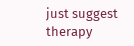just suggest therapy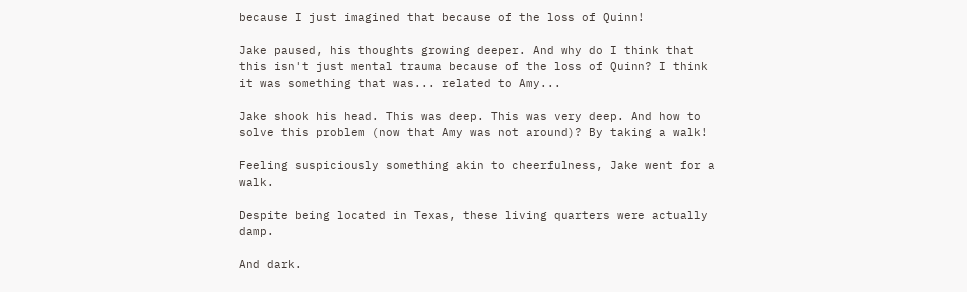because I just imagined that because of the loss of Quinn!

Jake paused, his thoughts growing deeper. And why do I think that this isn't just mental trauma because of the loss of Quinn? I think it was something that was... related to Amy...

Jake shook his head. This was deep. This was very deep. And how to solve this problem (now that Amy was not around)? By taking a walk!

Feeling suspiciously something akin to cheerfulness, Jake went for a walk.

Despite being located in Texas, these living quarters were actually damp.

And dark.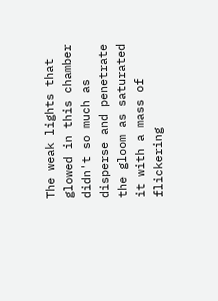The weak lights that glowed in this chamber didn't so much as disperse and penetrate the gloom as saturated it with a mass of flickering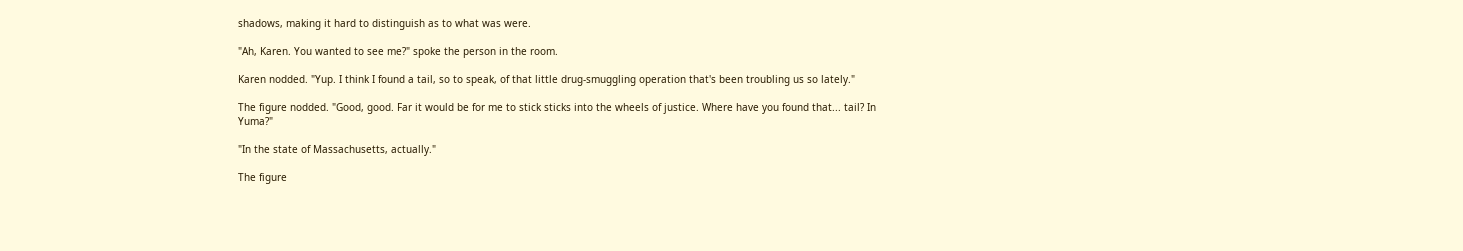shadows, making it hard to distinguish as to what was were.

"Ah, Karen. You wanted to see me?" spoke the person in the room.

Karen nodded. "Yup. I think I found a tail, so to speak, of that little drug-smuggling operation that's been troubling us so lately."

The figure nodded. "Good, good. Far it would be for me to stick sticks into the wheels of justice. Where have you found that... tail? In Yuma?"

"In the state of Massachusetts, actually."

The figure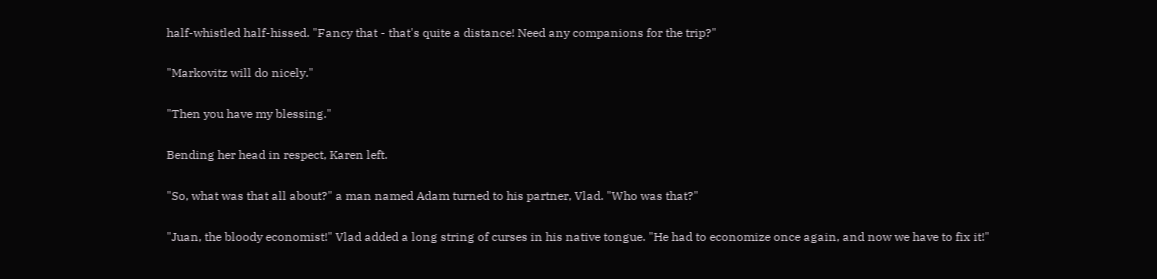half-whistled half-hissed. "Fancy that - that's quite a distance! Need any companions for the trip?"

"Markovitz will do nicely."

"Then you have my blessing."

Bending her head in respect, Karen left.

"So, what was that all about?" a man named Adam turned to his partner, Vlad. "Who was that?"

"Juan, the bloody economist!" Vlad added a long string of curses in his native tongue. "He had to economize once again, and now we have to fix it!"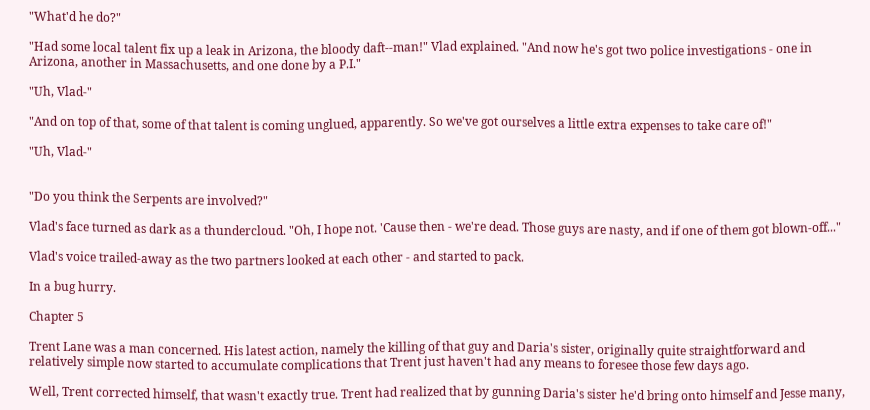"What'd he do?"

"Had some local talent fix up a leak in Arizona, the bloody daft--man!" Vlad explained. "And now he's got two police investigations - one in Arizona, another in Massachusetts, and one done by a P.I."

"Uh, Vlad-"

"And on top of that, some of that talent is coming unglued, apparently. So we've got ourselves a little extra expenses to take care of!"

"Uh, Vlad-"


"Do you think the Serpents are involved?"

Vlad's face turned as dark as a thundercloud. "Oh, I hope not. 'Cause then - we're dead. Those guys are nasty, and if one of them got blown-off..."

Vlad's voice trailed-away as the two partners looked at each other - and started to pack.

In a bug hurry.

Chapter 5

Trent Lane was a man concerned. His latest action, namely the killing of that guy and Daria's sister, originally quite straightforward and relatively simple now started to accumulate complications that Trent just haven't had any means to foresee those few days ago.

Well, Trent corrected himself, that wasn't exactly true. Trent had realized that by gunning Daria's sister he'd bring onto himself and Jesse many,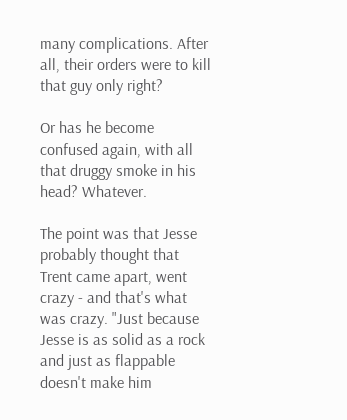many complications. After all, their orders were to kill that guy only right?

Or has he become confused again, with all that druggy smoke in his head? Whatever.

The point was that Jesse probably thought that Trent came apart, went crazy - and that's what was crazy. "Just because Jesse is as solid as a rock and just as flappable doesn't make him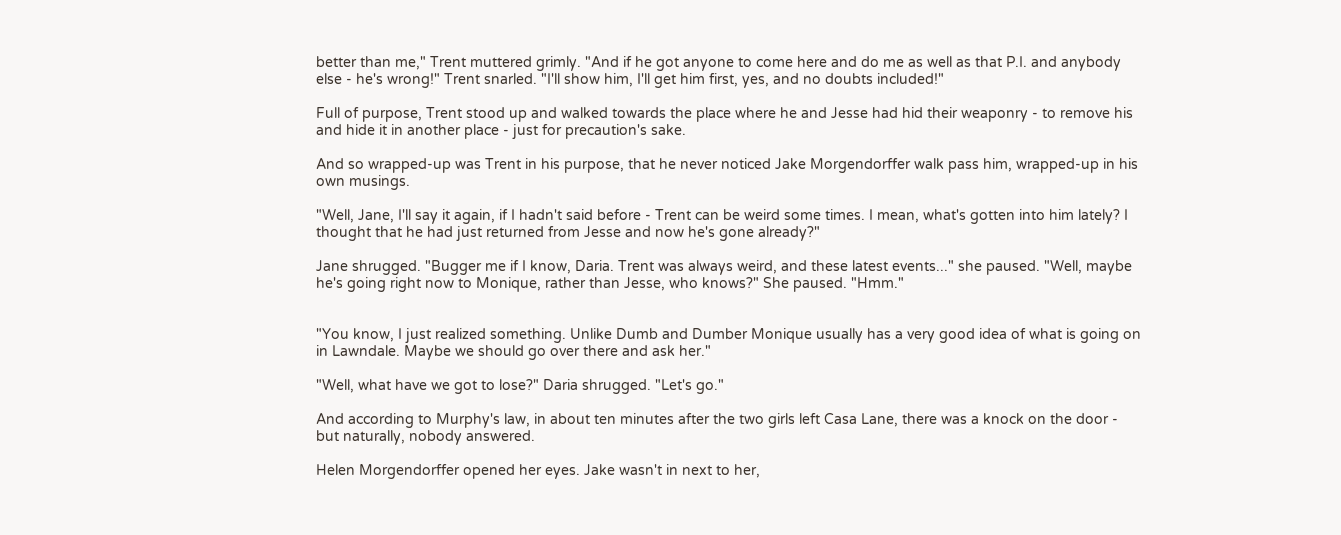better than me," Trent muttered grimly. "And if he got anyone to come here and do me as well as that P.I. and anybody else - he's wrong!" Trent snarled. "I'll show him, I'll get him first, yes, and no doubts included!"

Full of purpose, Trent stood up and walked towards the place where he and Jesse had hid their weaponry - to remove his and hide it in another place - just for precaution's sake.

And so wrapped-up was Trent in his purpose, that he never noticed Jake Morgendorffer walk pass him, wrapped-up in his own musings.

"Well, Jane, I'll say it again, if I hadn't said before - Trent can be weird some times. I mean, what's gotten into him lately? I thought that he had just returned from Jesse and now he's gone already?"

Jane shrugged. "Bugger me if I know, Daria. Trent was always weird, and these latest events..." she paused. "Well, maybe he's going right now to Monique, rather than Jesse, who knows?" She paused. "Hmm."


"You know, I just realized something. Unlike Dumb and Dumber Monique usually has a very good idea of what is going on in Lawndale. Maybe we should go over there and ask her."

"Well, what have we got to lose?" Daria shrugged. "Let's go."

And according to Murphy's law, in about ten minutes after the two girls left Casa Lane, there was a knock on the door - but naturally, nobody answered.

Helen Morgendorffer opened her eyes. Jake wasn't in next to her,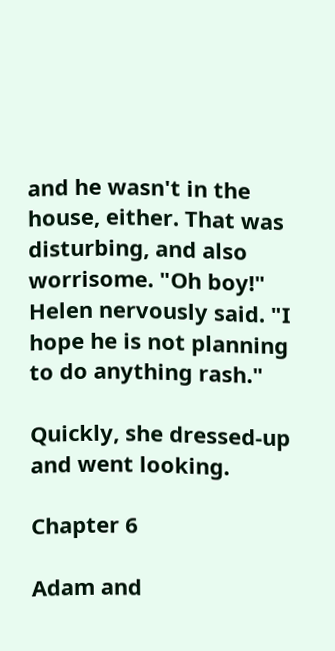and he wasn't in the house, either. That was disturbing, and also worrisome. "Oh boy!" Helen nervously said. "I hope he is not planning to do anything rash."

Quickly, she dressed-up and went looking.

Chapter 6

Adam and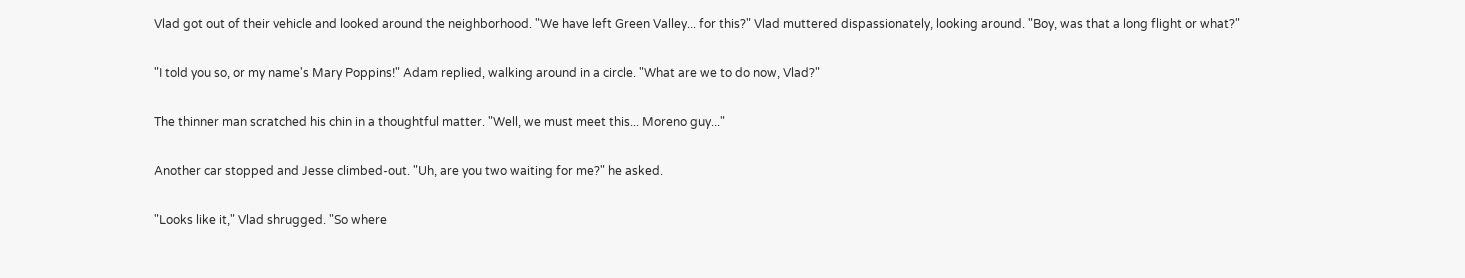Vlad got out of their vehicle and looked around the neighborhood. "We have left Green Valley... for this?" Vlad muttered dispassionately, looking around. "Boy, was that a long flight or what?"

"I told you so, or my name's Mary Poppins!" Adam replied, walking around in a circle. "What are we to do now, Vlad?"

The thinner man scratched his chin in a thoughtful matter. "Well, we must meet this... Moreno guy..."

Another car stopped and Jesse climbed-out. "Uh, are you two waiting for me?" he asked.

"Looks like it," Vlad shrugged. "So where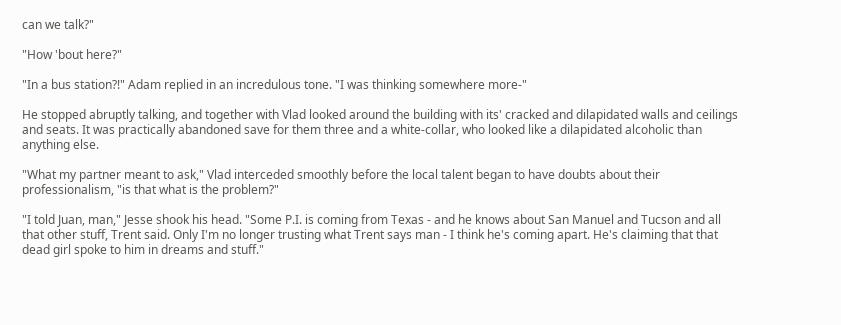can we talk?"

"How 'bout here?"

"In a bus station?!" Adam replied in an incredulous tone. "I was thinking somewhere more-"

He stopped abruptly talking, and together with Vlad looked around the building with its' cracked and dilapidated walls and ceilings and seats. It was practically abandoned save for them three and a white-collar, who looked like a dilapidated alcoholic than anything else.

"What my partner meant to ask," Vlad interceded smoothly before the local talent began to have doubts about their professionalism, "is that what is the problem?"

"I told Juan, man," Jesse shook his head. "Some P.I. is coming from Texas - and he knows about San Manuel and Tucson and all that other stuff, Trent said. Only I'm no longer trusting what Trent says man - I think he's coming apart. He's claiming that that dead girl spoke to him in dreams and stuff."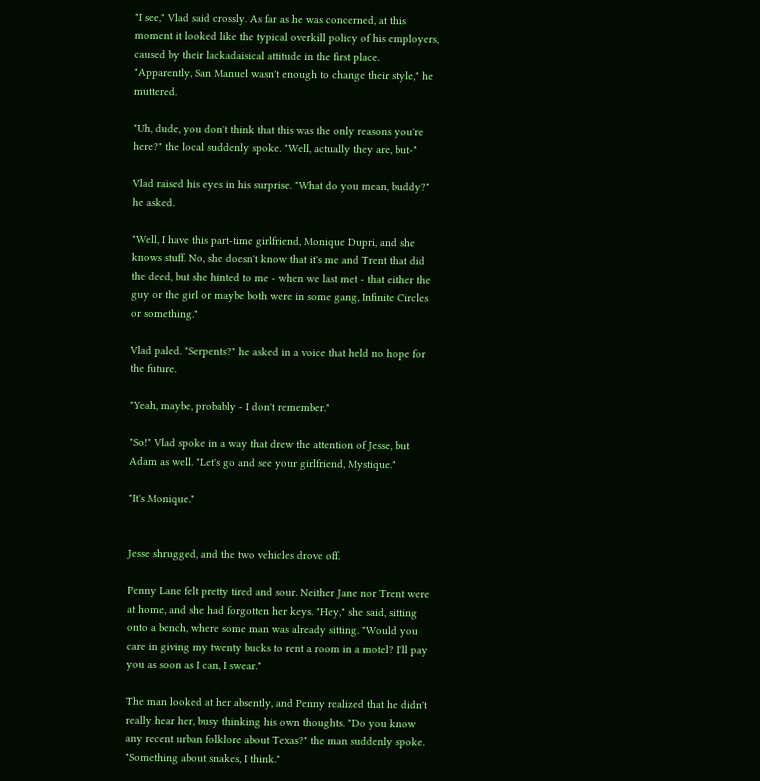"I see," Vlad said crossly. As far as he was concerned, at this moment it looked like the typical overkill policy of his employers, caused by their lackadaisical attitude in the first place. "Apparently, San Manuel wasn't enough to change their style," he muttered.

"Uh, dude, you don't think that this was the only reasons you're here?" the local suddenly spoke. "Well, actually they are, but-"

Vlad raised his eyes in his surprise. "What do you mean, buddy?" he asked.

"Well, I have this part-time girlfriend, Monique Dupri, and she knows stuff. No, she doesn't know that it's me and Trent that did the deed, but she hinted to me - when we last met - that either the guy or the girl or maybe both were in some gang, Infinite Circles or something."

Vlad paled. "Serpents?" he asked in a voice that held no hope for the future.

"Yeah, maybe, probably - I don't remember."

"So!" Vlad spoke in a way that drew the attention of Jesse, but Adam as well. "Let's go and see your girlfriend, Mystique."

"It's Monique."


Jesse shrugged, and the two vehicles drove off.

Penny Lane felt pretty tired and sour. Neither Jane nor Trent were at home, and she had forgotten her keys. "Hey," she said, sitting onto a bench, where some man was already sitting. "Would you care in giving my twenty bucks to rent a room in a motel? I'll pay you as soon as I can, I swear."

The man looked at her absently, and Penny realized that he didn't really hear her, busy thinking his own thoughts. "Do you know any recent urban folklore about Texas?" the man suddenly spoke. "Something about snakes, I think."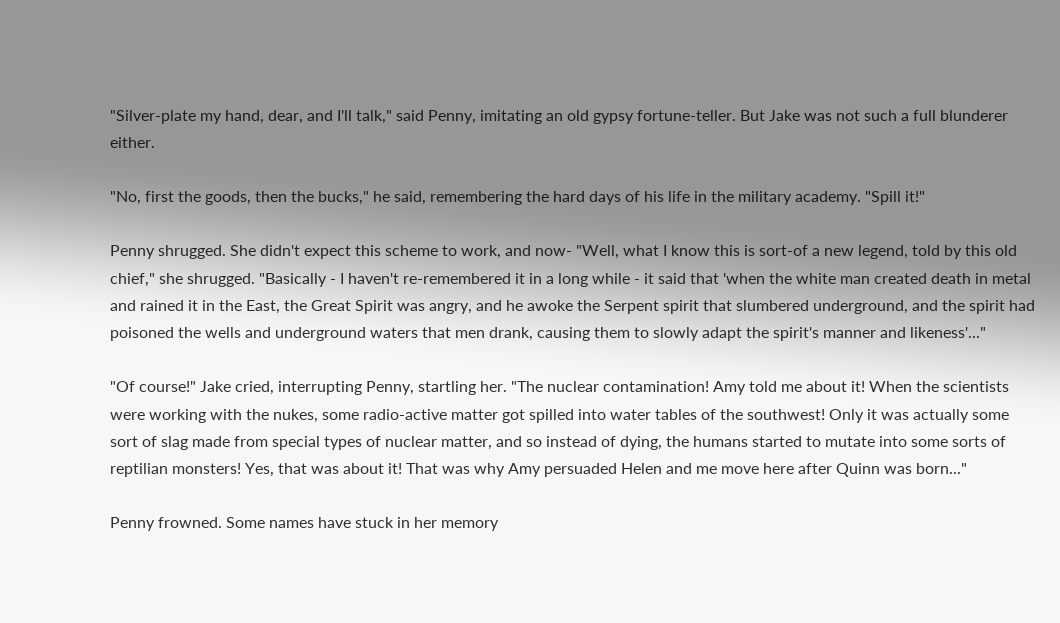"Silver-plate my hand, dear, and I'll talk," said Penny, imitating an old gypsy fortune-teller. But Jake was not such a full blunderer either.

"No, first the goods, then the bucks," he said, remembering the hard days of his life in the military academy. "Spill it!"

Penny shrugged. She didn't expect this scheme to work, and now- "Well, what I know this is sort-of a new legend, told by this old chief," she shrugged. "Basically - I haven't re-remembered it in a long while - it said that 'when the white man created death in metal and rained it in the East, the Great Spirit was angry, and he awoke the Serpent spirit that slumbered underground, and the spirit had poisoned the wells and underground waters that men drank, causing them to slowly adapt the spirit's manner and likeness'..."

"Of course!" Jake cried, interrupting Penny, startling her. "The nuclear contamination! Amy told me about it! When the scientists were working with the nukes, some radio-active matter got spilled into water tables of the southwest! Only it was actually some sort of slag made from special types of nuclear matter, and so instead of dying, the humans started to mutate into some sorts of reptilian monsters! Yes, that was about it! That was why Amy persuaded Helen and me move here after Quinn was born..."

Penny frowned. Some names have stuck in her memory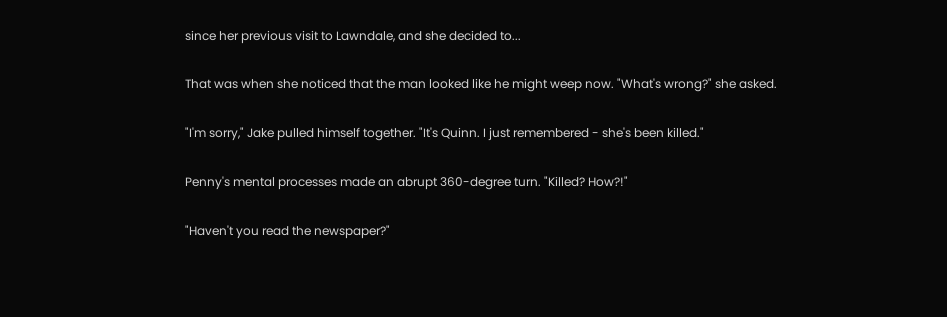since her previous visit to Lawndale, and she decided to...

That was when she noticed that the man looked like he might weep now. "What's wrong?" she asked.

"I'm sorry," Jake pulled himself together. "It's Quinn. I just remembered - she's been killed."

Penny's mental processes made an abrupt 360-degree turn. "Killed? How?!"

"Haven't you read the newspaper?"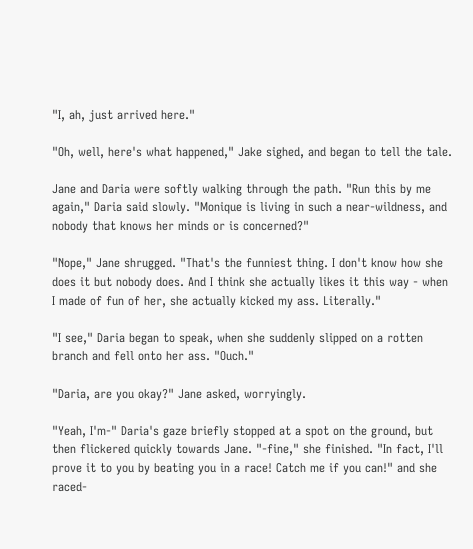"I, ah, just arrived here."

"Oh, well, here's what happened," Jake sighed, and began to tell the tale.

Jane and Daria were softly walking through the path. "Run this by me again," Daria said slowly. "Monique is living in such a near-wildness, and nobody that knows her minds or is concerned?"

"Nope," Jane shrugged. "That's the funniest thing. I don't know how she does it but nobody does. And I think she actually likes it this way - when I made of fun of her, she actually kicked my ass. Literally."

"I see," Daria began to speak, when she suddenly slipped on a rotten branch and fell onto her ass. "Ouch."

"Daria, are you okay?" Jane asked, worryingly.

"Yeah, I'm-" Daria's gaze briefly stopped at a spot on the ground, but then flickered quickly towards Jane. "-fine," she finished. "In fact, I'll prove it to you by beating you in a race! Catch me if you can!" and she raced-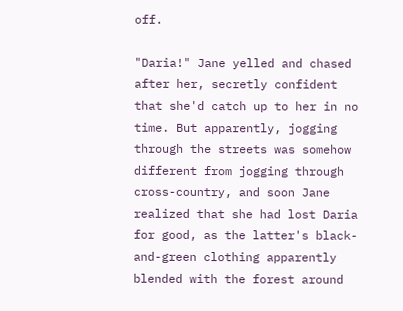off.

"Daria!" Jane yelled and chased after her, secretly confident that she'd catch up to her in no time. But apparently, jogging through the streets was somehow different from jogging through cross-country, and soon Jane realized that she had lost Daria for good, as the latter's black-and-green clothing apparently blended with the forest around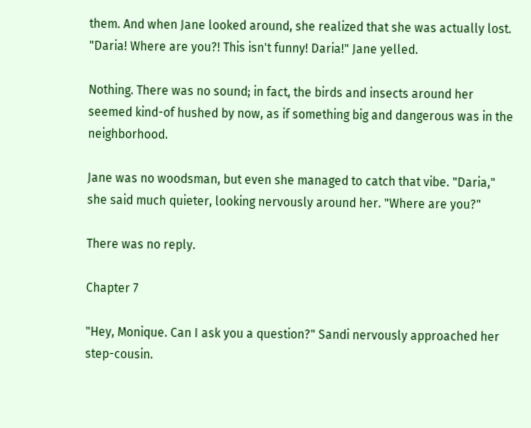them. And when Jane looked around, she realized that she was actually lost. "Daria! Where are you?! This isn't funny! Daria!" Jane yelled.

Nothing. There was no sound; in fact, the birds and insects around her seemed kind-of hushed by now, as if something big and dangerous was in the neighborhood.

Jane was no woodsman, but even she managed to catch that vibe. "Daria," she said much quieter, looking nervously around her. "Where are you?"

There was no reply.

Chapter 7

"Hey, Monique. Can I ask you a question?" Sandi nervously approached her step-cousin.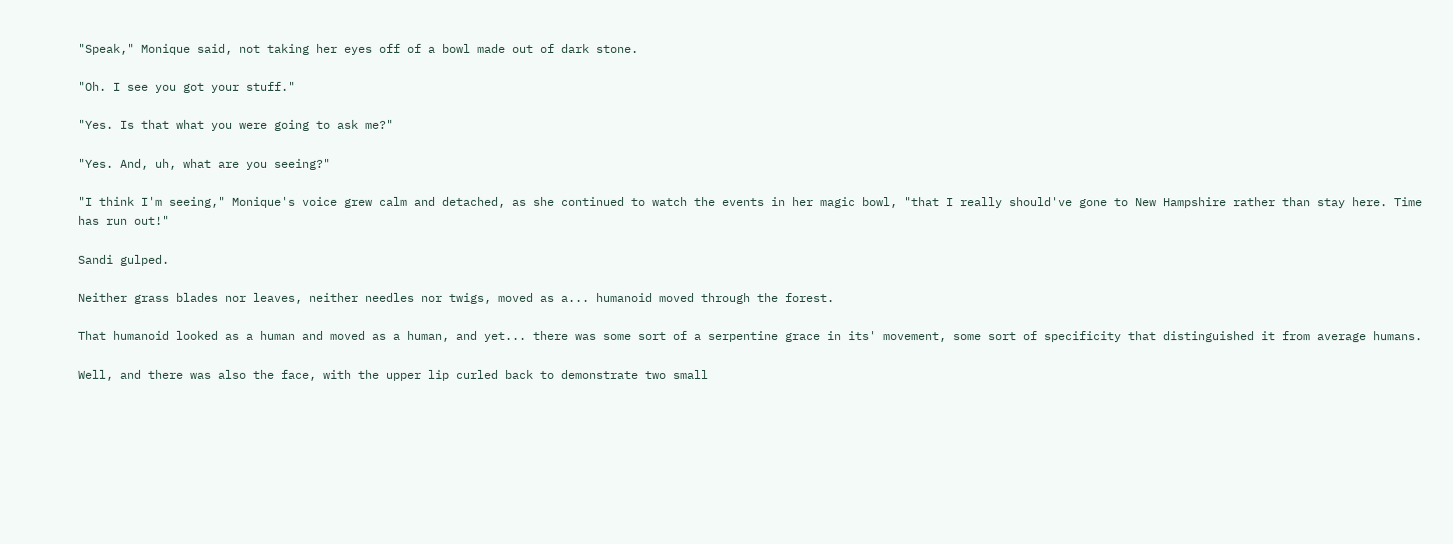"Speak," Monique said, not taking her eyes off of a bowl made out of dark stone.

"Oh. I see you got your stuff."

"Yes. Is that what you were going to ask me?"

"Yes. And, uh, what are you seeing?"

"I think I'm seeing," Monique's voice grew calm and detached, as she continued to watch the events in her magic bowl, "that I really should've gone to New Hampshire rather than stay here. Time has run out!"

Sandi gulped.

Neither grass blades nor leaves, neither needles nor twigs, moved as a... humanoid moved through the forest.

That humanoid looked as a human and moved as a human, and yet... there was some sort of a serpentine grace in its' movement, some sort of specificity that distinguished it from average humans.

Well, and there was also the face, with the upper lip curled back to demonstrate two small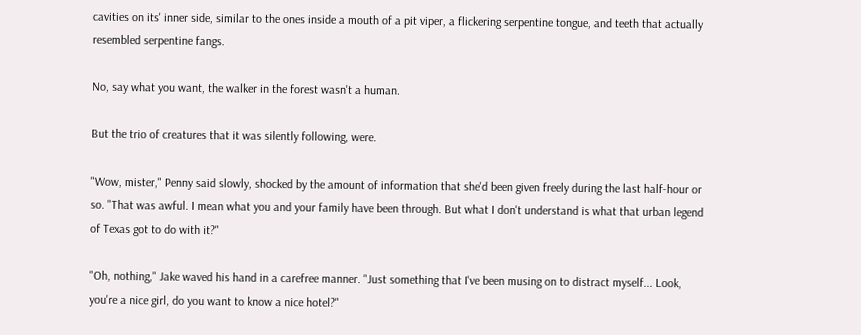cavities on its' inner side, similar to the ones inside a mouth of a pit viper, a flickering serpentine tongue, and teeth that actually resembled serpentine fangs.

No, say what you want, the walker in the forest wasn't a human.

But the trio of creatures that it was silently following, were.

"Wow, mister," Penny said slowly, shocked by the amount of information that she'd been given freely during the last half-hour or so. "That was awful. I mean what you and your family have been through. But what I don't understand is what that urban legend of Texas got to do with it?"

"Oh, nothing," Jake waved his hand in a carefree manner. "Just something that I've been musing on to distract myself... Look, you're a nice girl, do you want to know a nice hotel?"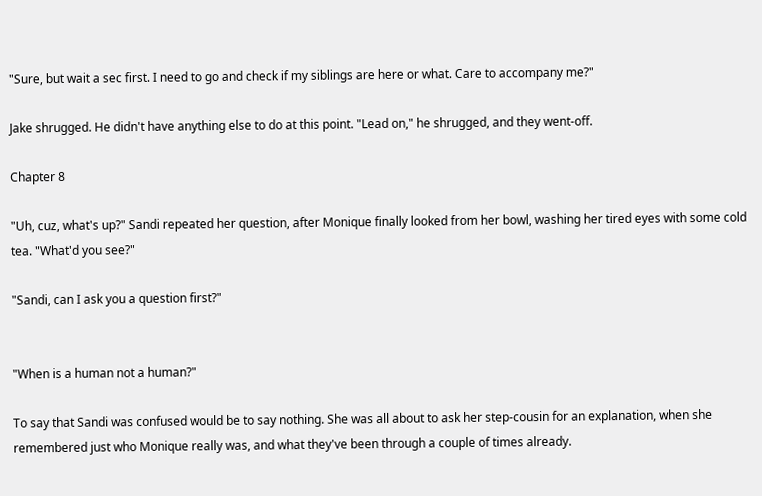"Sure, but wait a sec first. I need to go and check if my siblings are here or what. Care to accompany me?"

Jake shrugged. He didn't have anything else to do at this point. "Lead on," he shrugged, and they went-off.

Chapter 8

"Uh, cuz, what's up?" Sandi repeated her question, after Monique finally looked from her bowl, washing her tired eyes with some cold tea. "What'd you see?"

"Sandi, can I ask you a question first?"


"When is a human not a human?"

To say that Sandi was confused would be to say nothing. She was all about to ask her step-cousin for an explanation, when she remembered just who Monique really was, and what they've been through a couple of times already.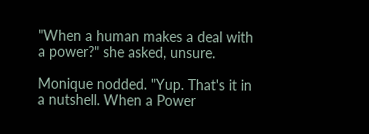"When a human makes a deal with a power?" she asked, unsure.

Monique nodded. "Yup. That's it in a nutshell. When a Power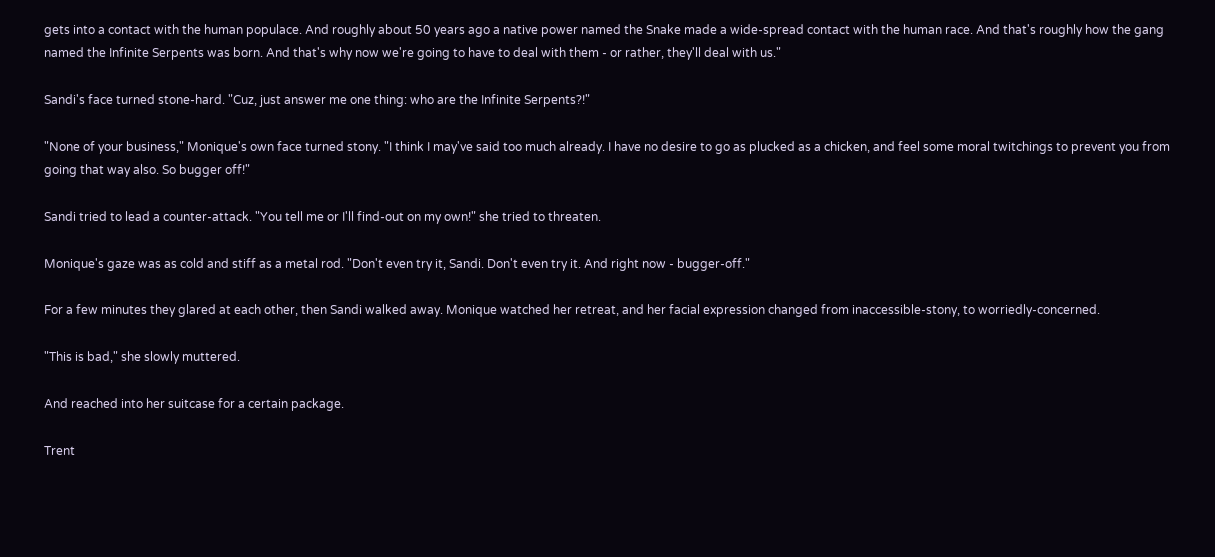gets into a contact with the human populace. And roughly about 50 years ago a native power named the Snake made a wide-spread contact with the human race. And that's roughly how the gang named the Infinite Serpents was born. And that's why now we're going to have to deal with them - or rather, they'll deal with us."

Sandi's face turned stone-hard. "Cuz, just answer me one thing: who are the Infinite Serpents?!"

"None of your business," Monique's own face turned stony. "I think I may've said too much already. I have no desire to go as plucked as a chicken, and feel some moral twitchings to prevent you from going that way also. So bugger off!"

Sandi tried to lead a counter-attack. "You tell me or I'll find-out on my own!" she tried to threaten.

Monique's gaze was as cold and stiff as a metal rod. "Don't even try it, Sandi. Don't even try it. And right now - bugger-off."

For a few minutes they glared at each other, then Sandi walked away. Monique watched her retreat, and her facial expression changed from inaccessible-stony, to worriedly-concerned.

"This is bad," she slowly muttered.

And reached into her suitcase for a certain package.

Trent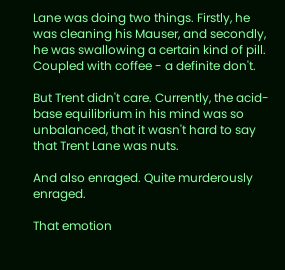Lane was doing two things. Firstly, he was cleaning his Mauser, and secondly, he was swallowing a certain kind of pill. Coupled with coffee - a definite don't.

But Trent didn't care. Currently, the acid-base equilibrium in his mind was so unbalanced, that it wasn't hard to say that Trent Lane was nuts.

And also enraged. Quite murderously enraged.

That emotion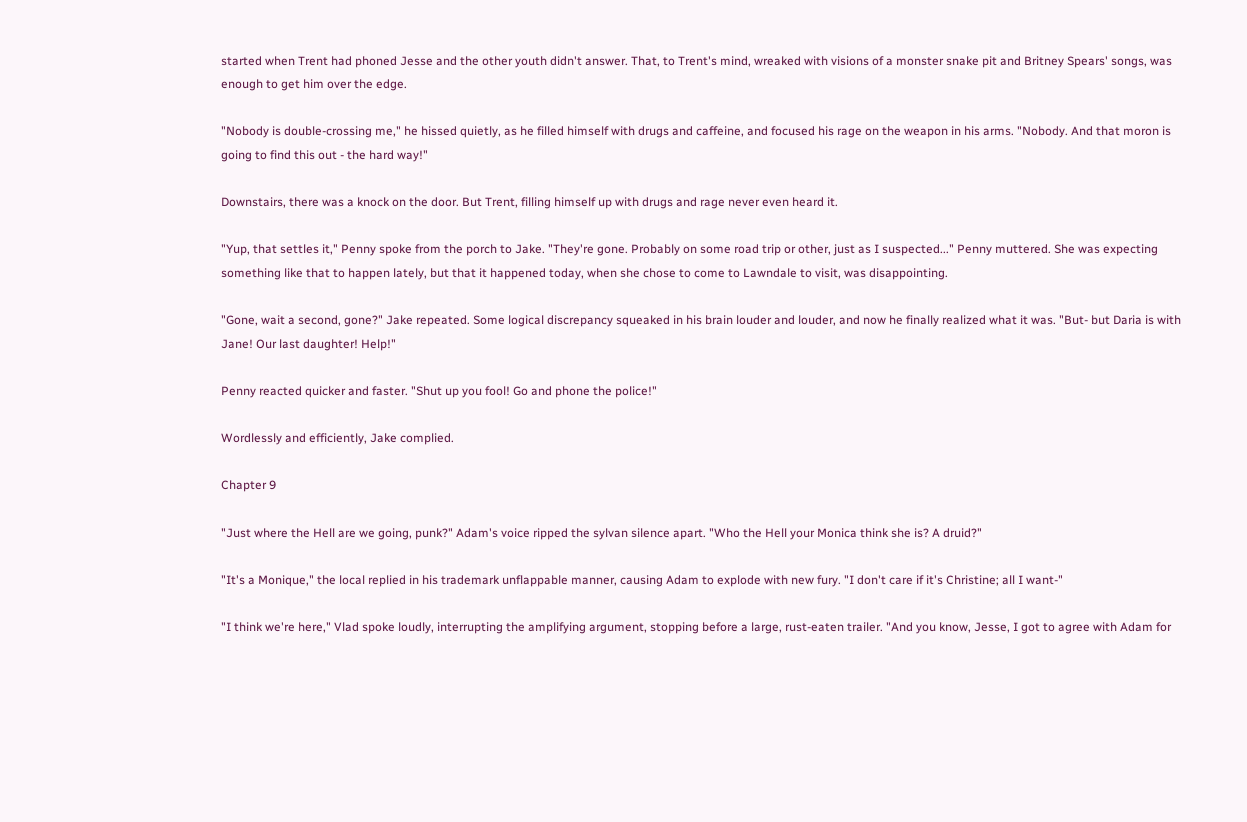started when Trent had phoned Jesse and the other youth didn't answer. That, to Trent's mind, wreaked with visions of a monster snake pit and Britney Spears' songs, was enough to get him over the edge.

"Nobody is double-crossing me," he hissed quietly, as he filled himself with drugs and caffeine, and focused his rage on the weapon in his arms. "Nobody. And that moron is going to find this out - the hard way!"

Downstairs, there was a knock on the door. But Trent, filling himself up with drugs and rage never even heard it.

"Yup, that settles it," Penny spoke from the porch to Jake. "They're gone. Probably on some road trip or other, just as I suspected..." Penny muttered. She was expecting something like that to happen lately, but that it happened today, when she chose to come to Lawndale to visit, was disappointing.

"Gone, wait a second, gone?" Jake repeated. Some logical discrepancy squeaked in his brain louder and louder, and now he finally realized what it was. "But- but Daria is with Jane! Our last daughter! Help!"

Penny reacted quicker and faster. "Shut up you fool! Go and phone the police!"

Wordlessly and efficiently, Jake complied.

Chapter 9

"Just where the Hell are we going, punk?" Adam's voice ripped the sylvan silence apart. "Who the Hell your Monica think she is? A druid?"

"It's a Monique," the local replied in his trademark unflappable manner, causing Adam to explode with new fury. "I don't care if it's Christine; all I want-"

"I think we're here," Vlad spoke loudly, interrupting the amplifying argument, stopping before a large, rust-eaten trailer. "And you know, Jesse, I got to agree with Adam for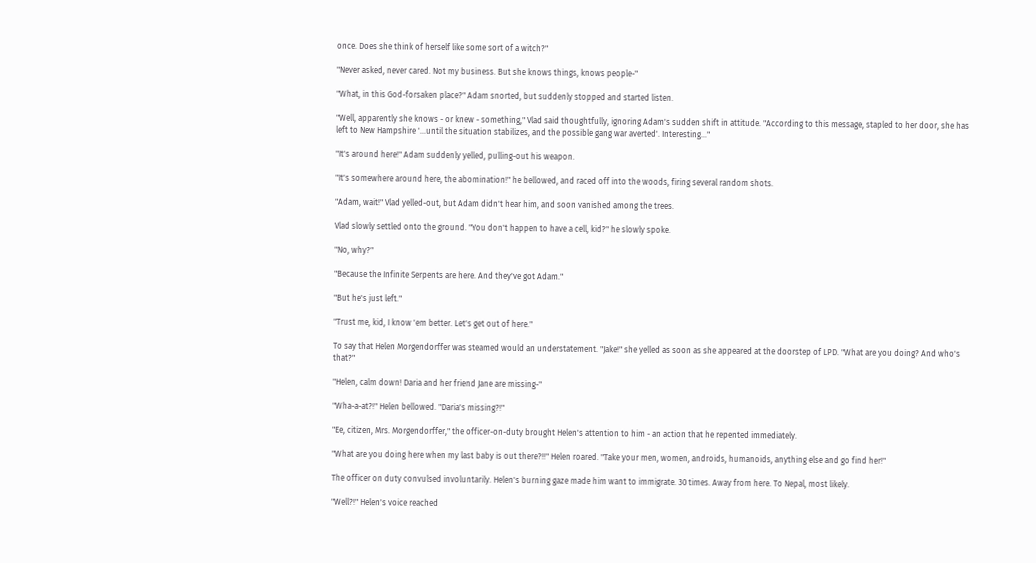once. Does she think of herself like some sort of a witch?"

"Never asked, never cared. Not my business. But she knows things, knows people-"

"What, in this God-forsaken place?" Adam snorted, but suddenly stopped and started listen.

"Well, apparently she knows - or knew - something," Vlad said thoughtfully, ignoring Adam's sudden shift in attitude. "According to this message, stapled to her door, she has left to New Hampshire '...until the situation stabilizes, and the possible gang war averted'. Interesting..."

"It's around here!" Adam suddenly yelled, pulling-out his weapon.

"It's somewhere around here, the abomination!" he bellowed, and raced off into the woods, firing several random shots.

"Adam, wait!" Vlad yelled-out, but Adam didn't hear him, and soon vanished among the trees.

Vlad slowly settled onto the ground. "You don't happen to have a cell, kid?" he slowly spoke.

"No, why?"

"Because the Infinite Serpents are here. And they've got Adam."

"But he's just left."

"Trust me, kid, I know 'em better. Let's get out of here."

To say that Helen Morgendorffer was steamed would an understatement. "Jake!" she yelled as soon as she appeared at the doorstep of LPD. "What are you doing? And who's that?"

"Helen, calm down! Daria and her friend Jane are missing-"

"Wha-a-at?!" Helen bellowed. "Daria's missing?!"

"Ee, citizen, Mrs. Morgendorffer," the officer-on-duty brought Helen's attention to him - an action that he repented immediately.

"What are you doing here when my last baby is out there?!!" Helen roared. "Take your men, women, androids, humanoids, anything else and go find her!"

The officer on duty convulsed involuntarily. Helen's burning gaze made him want to immigrate. 30 times. Away from here. To Nepal, most likely.

"Well?!" Helen's voice reached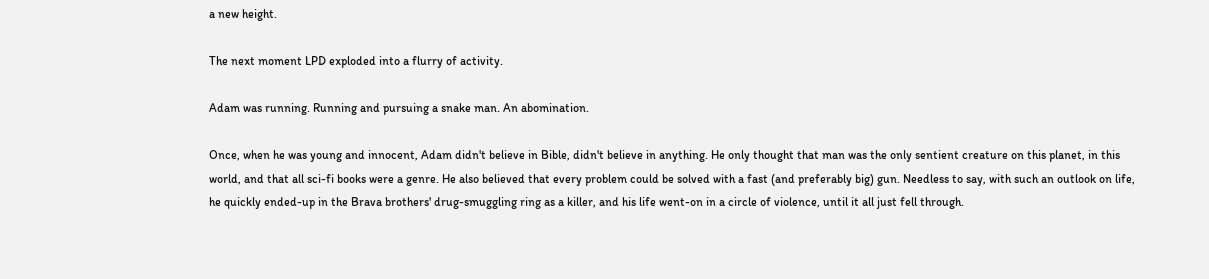a new height.

The next moment LPD exploded into a flurry of activity.

Adam was running. Running and pursuing a snake man. An abomination.

Once, when he was young and innocent, Adam didn't believe in Bible, didn't believe in anything. He only thought that man was the only sentient creature on this planet, in this world, and that all sci-fi books were a genre. He also believed that every problem could be solved with a fast (and preferably big) gun. Needless to say, with such an outlook on life, he quickly ended-up in the Brava brothers' drug-smuggling ring as a killer, and his life went-on in a circle of violence, until it all just fell through.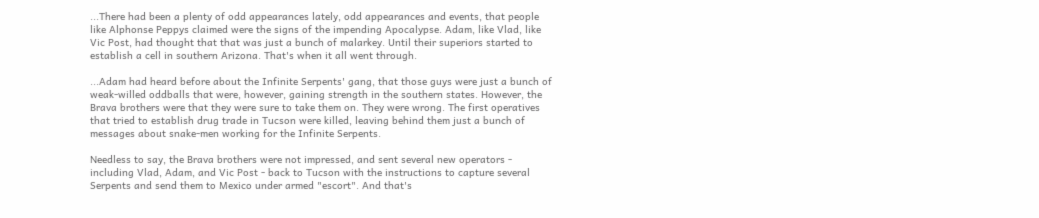...There had been a plenty of odd appearances lately, odd appearances and events, that people like Alphonse Peppys claimed were the signs of the impending Apocalypse. Adam, like Vlad, like Vic Post, had thought that that was just a bunch of malarkey. Until their superiors started to establish a cell in southern Arizona. That's when it all went through.

...Adam had heard before about the Infinite Serpents' gang, that those guys were just a bunch of weak-willed oddballs that were, however, gaining strength in the southern states. However, the Brava brothers were that they were sure to take them on. They were wrong. The first operatives that tried to establish drug trade in Tucson were killed, leaving behind them just a bunch of messages about snake-men working for the Infinite Serpents.

Needless to say, the Brava brothers were not impressed, and sent several new operators - including Vlad, Adam, and Vic Post - back to Tucson with the instructions to capture several Serpents and send them to Mexico under armed "escort". And that's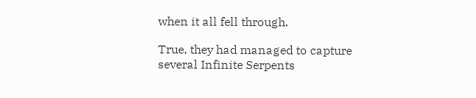when it all fell through.

True, they had managed to capture several Infinite Serpents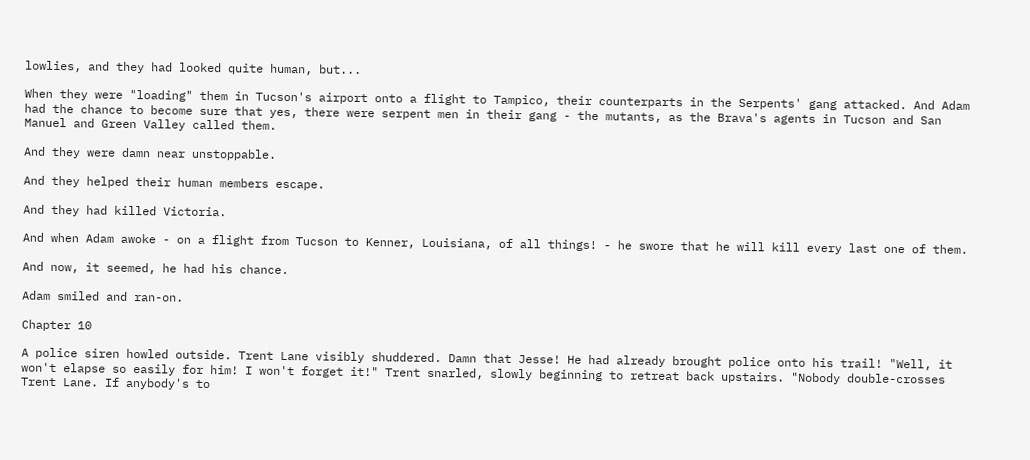lowlies, and they had looked quite human, but...

When they were "loading" them in Tucson's airport onto a flight to Tampico, their counterparts in the Serpents' gang attacked. And Adam had the chance to become sure that yes, there were serpent men in their gang - the mutants, as the Brava's agents in Tucson and San Manuel and Green Valley called them.

And they were damn near unstoppable.

And they helped their human members escape.

And they had killed Victoria.

And when Adam awoke - on a flight from Tucson to Kenner, Louisiana, of all things! - he swore that he will kill every last one of them.

And now, it seemed, he had his chance.

Adam smiled and ran-on.

Chapter 10

A police siren howled outside. Trent Lane visibly shuddered. Damn that Jesse! He had already brought police onto his trail! "Well, it won't elapse so easily for him! I won't forget it!" Trent snarled, slowly beginning to retreat back upstairs. "Nobody double-crosses Trent Lane. If anybody's to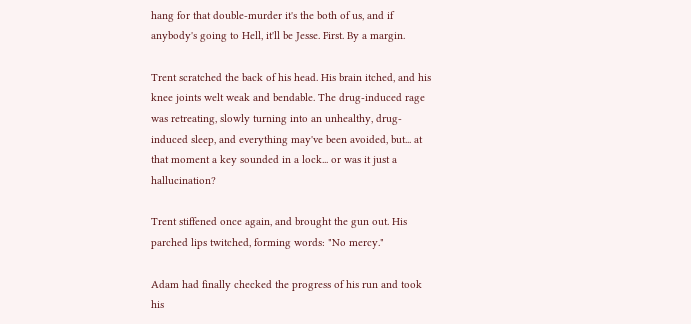hang for that double-murder it's the both of us, and if anybody's going to Hell, it'll be Jesse. First. By a margin.

Trent scratched the back of his head. His brain itched, and his knee joints welt weak and bendable. The drug-induced rage was retreating, slowly turning into an unhealthy, drug-induced sleep, and everything may've been avoided, but... at that moment a key sounded in a lock... or was it just a hallucination?

Trent stiffened once again, and brought the gun out. His parched lips twitched, forming words: "No mercy."

Adam had finally checked the progress of his run and took his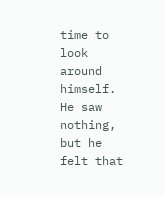time to look around himself. He saw nothing, but he felt that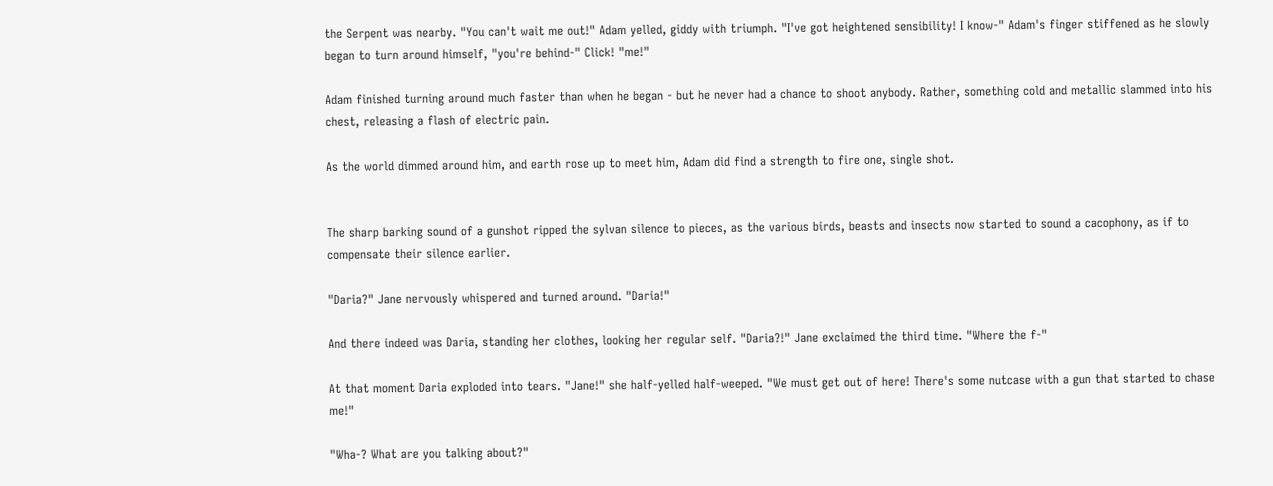the Serpent was nearby. "You can't wait me out!" Adam yelled, giddy with triumph. "I've got heightened sensibility! I know-" Adam's finger stiffened as he slowly began to turn around himself, "you're behind-" Click! "me!"

Adam finished turning around much faster than when he began - but he never had a chance to shoot anybody. Rather, something cold and metallic slammed into his chest, releasing a flash of electric pain.

As the world dimmed around him, and earth rose up to meet him, Adam did find a strength to fire one, single shot.


The sharp barking sound of a gunshot ripped the sylvan silence to pieces, as the various birds, beasts and insects now started to sound a cacophony, as if to compensate their silence earlier.

"Daria?" Jane nervously whispered and turned around. "Daria!"

And there indeed was Daria, standing her clothes, looking her regular self. "Daria?!" Jane exclaimed the third time. "Where the f-"

At that moment Daria exploded into tears. "Jane!" she half-yelled half-weeped. "We must get out of here! There's some nutcase with a gun that started to chase me!"

"Wha-? What are you talking about?"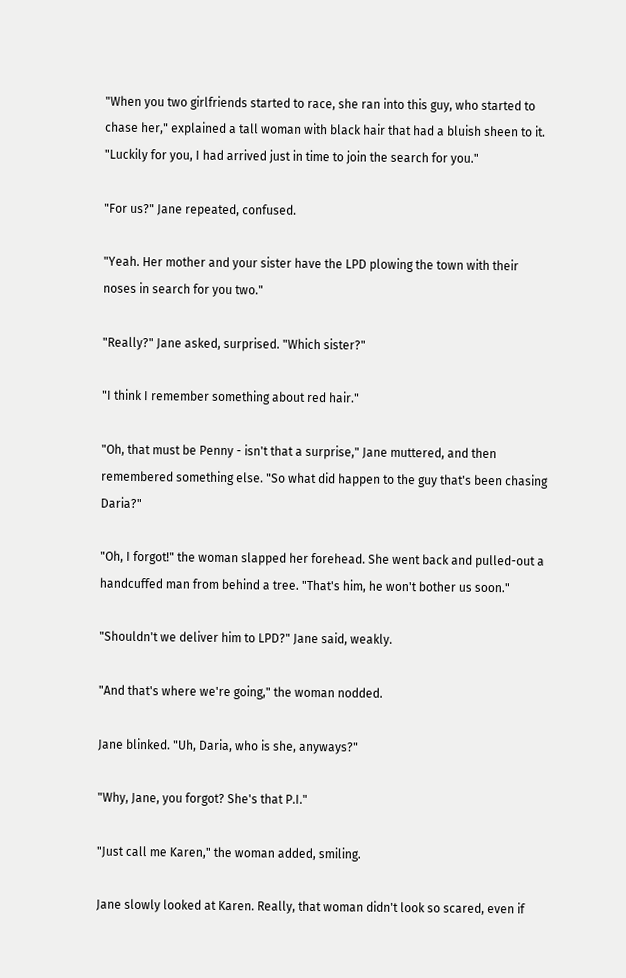"When you two girlfriends started to race, she ran into this guy, who started to chase her," explained a tall woman with black hair that had a bluish sheen to it. "Luckily for you, I had arrived just in time to join the search for you."

"For us?" Jane repeated, confused.

"Yeah. Her mother and your sister have the LPD plowing the town with their noses in search for you two."

"Really?" Jane asked, surprised. "Which sister?"

"I think I remember something about red hair."

"Oh, that must be Penny - isn't that a surprise," Jane muttered, and then remembered something else. "So what did happen to the guy that's been chasing Daria?"

"Oh, I forgot!" the woman slapped her forehead. She went back and pulled-out a handcuffed man from behind a tree. "That's him, he won't bother us soon."

"Shouldn't we deliver him to LPD?" Jane said, weakly.

"And that's where we're going," the woman nodded.

Jane blinked. "Uh, Daria, who is she, anyways?"

"Why, Jane, you forgot? She's that P.I."

"Just call me Karen," the woman added, smiling.

Jane slowly looked at Karen. Really, that woman didn't look so scared, even if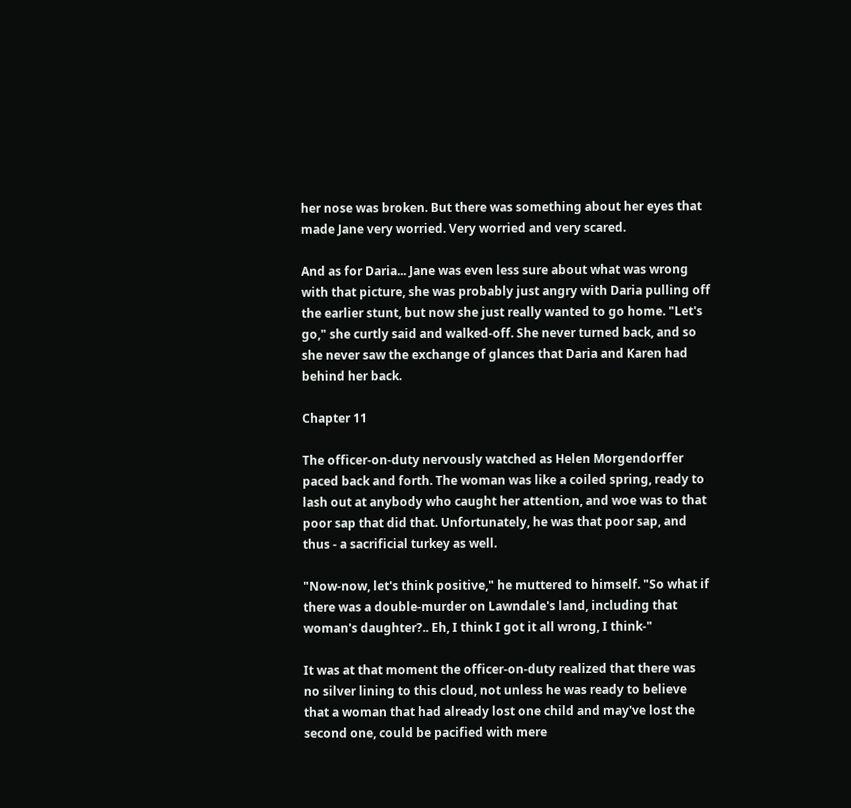her nose was broken. But there was something about her eyes that made Jane very worried. Very worried and very scared.

And as for Daria... Jane was even less sure about what was wrong with that picture, she was probably just angry with Daria pulling off the earlier stunt, but now she just really wanted to go home. "Let's go," she curtly said and walked-off. She never turned back, and so she never saw the exchange of glances that Daria and Karen had behind her back.

Chapter 11

The officer-on-duty nervously watched as Helen Morgendorffer paced back and forth. The woman was like a coiled spring, ready to lash out at anybody who caught her attention, and woe was to that poor sap that did that. Unfortunately, he was that poor sap, and thus - a sacrificial turkey as well.

"Now-now, let's think positive," he muttered to himself. "So what if there was a double-murder on Lawndale's land, including that woman's daughter?.. Eh, I think I got it all wrong, I think-"

It was at that moment the officer-on-duty realized that there was no silver lining to this cloud, not unless he was ready to believe that a woman that had already lost one child and may've lost the second one, could be pacified with mere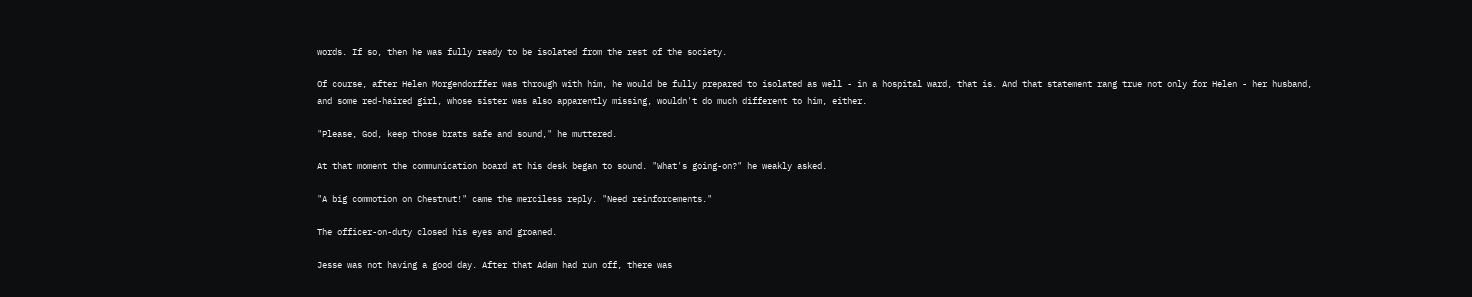words. If so, then he was fully ready to be isolated from the rest of the society.

Of course, after Helen Morgendorffer was through with him, he would be fully prepared to isolated as well - in a hospital ward, that is. And that statement rang true not only for Helen - her husband, and some red-haired girl, whose sister was also apparently missing, wouldn't do much different to him, either.

"Please, God, keep those brats safe and sound," he muttered.

At that moment the communication board at his desk began to sound. "What's going-on?" he weakly asked.

"A big commotion on Chestnut!" came the merciless reply. "Need reinforcements."

The officer-on-duty closed his eyes and groaned.

Jesse was not having a good day. After that Adam had run off, there was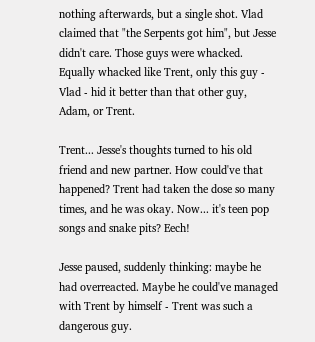nothing afterwards, but a single shot. Vlad claimed that "the Serpents got him", but Jesse didn't care. Those guys were whacked. Equally whacked like Trent, only this guy - Vlad - hid it better than that other guy, Adam, or Trent.

Trent... Jesse's thoughts turned to his old friend and new partner. How could've that happened? Trent had taken the dose so many times, and he was okay. Now... it's teen pop songs and snake pits? Eech!

Jesse paused, suddenly thinking: maybe he had overreacted. Maybe he could've managed with Trent by himself - Trent was such a dangerous guy.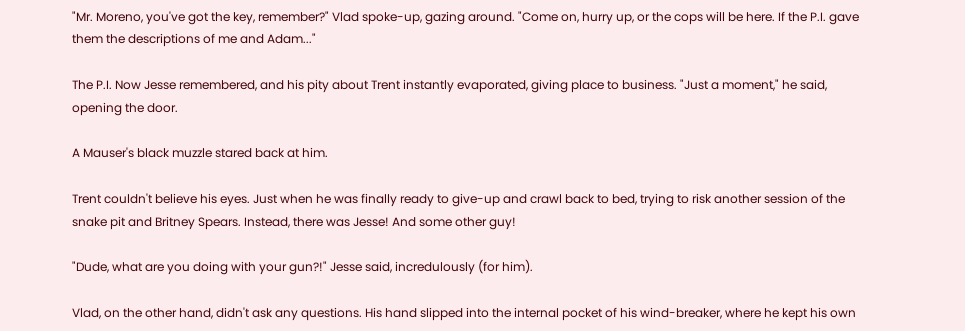"Mr. Moreno, you've got the key, remember?" Vlad spoke-up, gazing around. "Come on, hurry up, or the cops will be here. If the P.I. gave them the descriptions of me and Adam..."

The P.I. Now Jesse remembered, and his pity about Trent instantly evaporated, giving place to business. "Just a moment," he said, opening the door.

A Mauser's black muzzle stared back at him.

Trent couldn't believe his eyes. Just when he was finally ready to give-up and crawl back to bed, trying to risk another session of the snake pit and Britney Spears. Instead, there was Jesse! And some other guy!

"Dude, what are you doing with your gun?!" Jesse said, incredulously (for him).

Vlad, on the other hand, didn't ask any questions. His hand slipped into the internal pocket of his wind-breaker, where he kept his own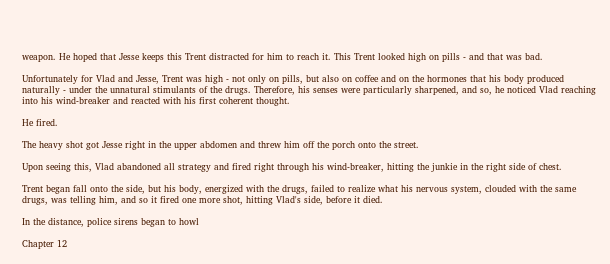weapon. He hoped that Jesse keeps this Trent distracted for him to reach it. This Trent looked high on pills - and that was bad.

Unfortunately for Vlad and Jesse, Trent was high - not only on pills, but also on coffee and on the hormones that his body produced naturally - under the unnatural stimulants of the drugs. Therefore, his senses were particularly sharpened, and so, he noticed Vlad reaching into his wind-breaker and reacted with his first coherent thought.

He fired.

The heavy shot got Jesse right in the upper abdomen and threw him off the porch onto the street.

Upon seeing this, Vlad abandoned all strategy and fired right through his wind-breaker, hitting the junkie in the right side of chest.

Trent began fall onto the side, but his body, energized with the drugs, failed to realize what his nervous system, clouded with the same drugs, was telling him, and so it fired one more shot, hitting Vlad's side, before it died.

In the distance, police sirens began to howl

Chapter 12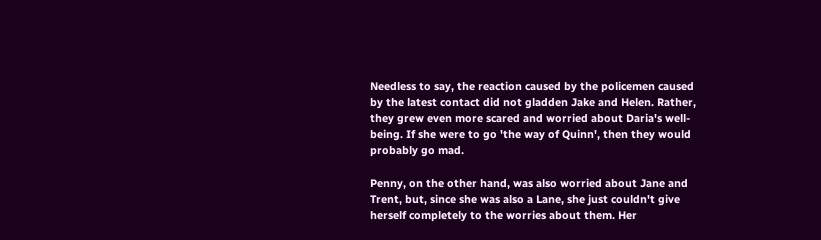Needless to say, the reaction caused by the policemen caused by the latest contact did not gladden Jake and Helen. Rather, they grew even more scared and worried about Daria's well-being. If she were to go 'the way of Quinn', then they would probably go mad.

Penny, on the other hand, was also worried about Jane and Trent, but, since she was also a Lane, she just couldn't give herself completely to the worries about them. Her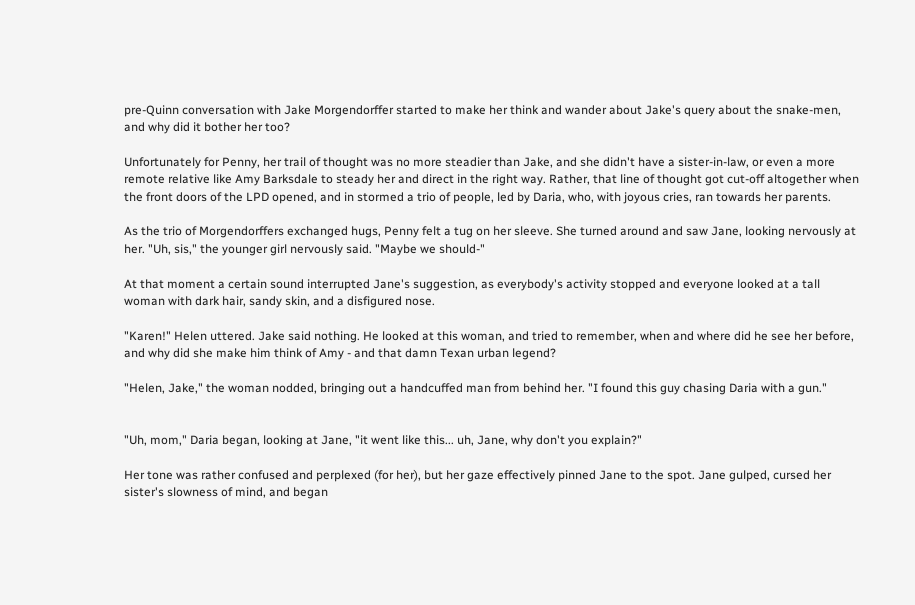pre-Quinn conversation with Jake Morgendorffer started to make her think and wander about Jake's query about the snake-men, and why did it bother her too?

Unfortunately for Penny, her trail of thought was no more steadier than Jake, and she didn't have a sister-in-law, or even a more remote relative like Amy Barksdale to steady her and direct in the right way. Rather, that line of thought got cut-off altogether when the front doors of the LPD opened, and in stormed a trio of people, led by Daria, who, with joyous cries, ran towards her parents.

As the trio of Morgendorffers exchanged hugs, Penny felt a tug on her sleeve. She turned around and saw Jane, looking nervously at her. "Uh, sis," the younger girl nervously said. "Maybe we should-"

At that moment a certain sound interrupted Jane's suggestion, as everybody's activity stopped and everyone looked at a tall woman with dark hair, sandy skin, and a disfigured nose.

"Karen!" Helen uttered. Jake said nothing. He looked at this woman, and tried to remember, when and where did he see her before, and why did she make him think of Amy - and that damn Texan urban legend?

"Helen, Jake," the woman nodded, bringing out a handcuffed man from behind her. "I found this guy chasing Daria with a gun."


"Uh, mom," Daria began, looking at Jane, "it went like this... uh, Jane, why don't you explain?"

Her tone was rather confused and perplexed (for her), but her gaze effectively pinned Jane to the spot. Jane gulped, cursed her sister's slowness of mind, and began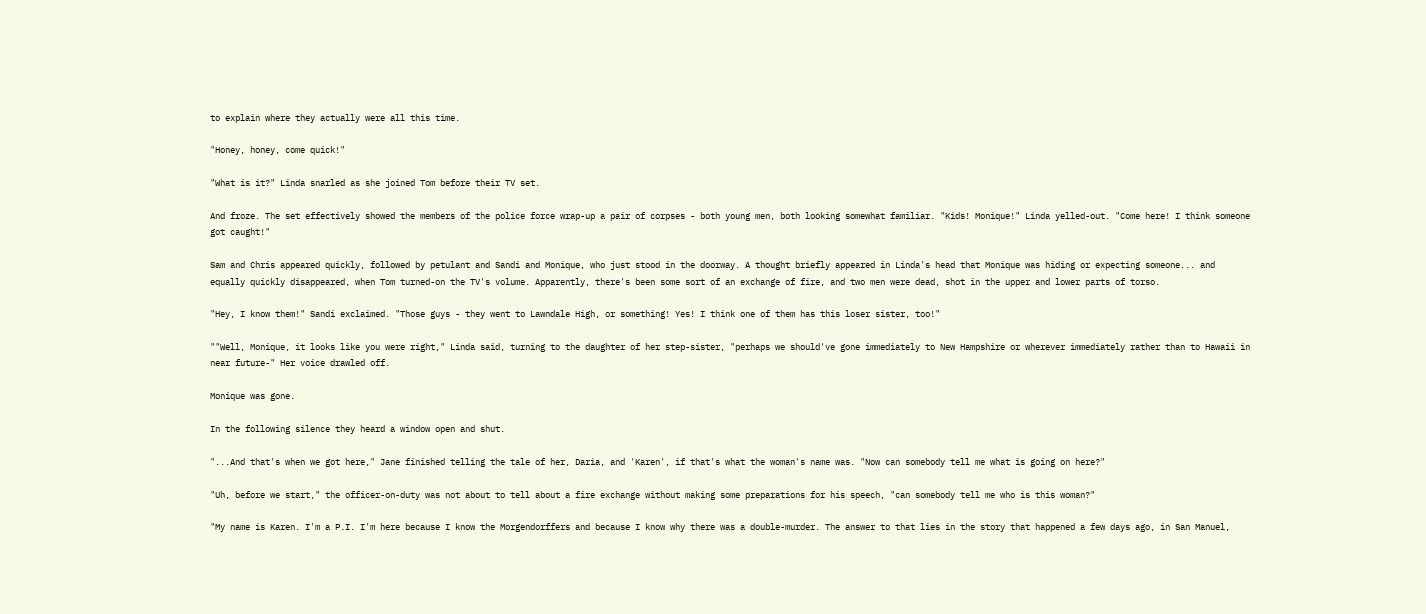to explain where they actually were all this time.

"Honey, honey, come quick!"

"What is it?" Linda snarled as she joined Tom before their TV set.

And froze. The set effectively showed the members of the police force wrap-up a pair of corpses - both young men, both looking somewhat familiar. "Kids! Monique!" Linda yelled-out. "Come here! I think someone got caught!"

Sam and Chris appeared quickly, followed by petulant and Sandi and Monique, who just stood in the doorway. A thought briefly appeared in Linda's head that Monique was hiding or expecting someone... and equally quickly disappeared, when Tom turned-on the TV's volume. Apparently, there's been some sort of an exchange of fire, and two men were dead, shot in the upper and lower parts of torso.

"Hey, I know them!" Sandi exclaimed. "Those guys - they went to Lawndale High, or something! Yes! I think one of them has this loser sister, too!"

""Well, Monique, it looks like you were right," Linda said, turning to the daughter of her step-sister, "perhaps we should've gone immediately to New Hampshire or wherever immediately rather than to Hawaii in near future-" Her voice drawled off.

Monique was gone.

In the following silence they heard a window open and shut.

"...And that's when we got here," Jane finished telling the tale of her, Daria, and 'Karen', if that's what the woman's name was. "Now can somebody tell me what is going on here?"

"Uh, before we start," the officer-on-duty was not about to tell about a fire exchange without making some preparations for his speech, "can somebody tell me who is this woman?"

"My name is Karen. I'm a P.I. I'm here because I know the Morgendorffers and because I know why there was a double-murder. The answer to that lies in the story that happened a few days ago, in San Manuel,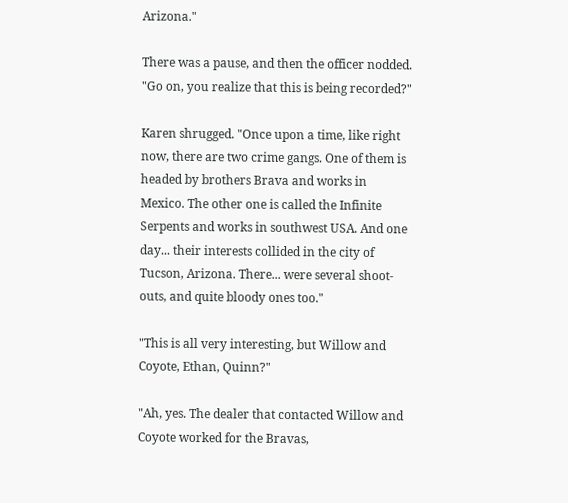Arizona."

There was a pause, and then the officer nodded. "Go on, you realize that this is being recorded?"

Karen shrugged. "Once upon a time, like right now, there are two crime gangs. One of them is headed by brothers Brava and works in Mexico. The other one is called the Infinite Serpents and works in southwest USA. And one day... their interests collided in the city of Tucson, Arizona. There... were several shoot-outs, and quite bloody ones too."

"This is all very interesting, but Willow and Coyote, Ethan, Quinn?"

"Ah, yes. The dealer that contacted Willow and Coyote worked for the Bravas,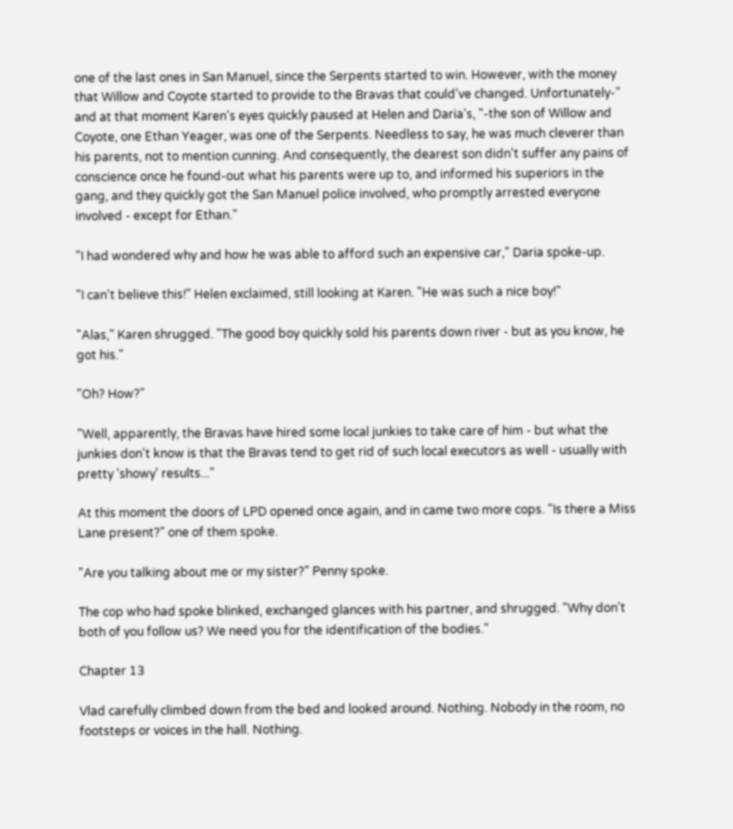one of the last ones in San Manuel, since the Serpents started to win. However, with the money that Willow and Coyote started to provide to the Bravas that could've changed. Unfortunately-" and at that moment Karen's eyes quickly paused at Helen and Daria's, "-the son of Willow and Coyote, one Ethan Yeager, was one of the Serpents. Needless to say, he was much cleverer than his parents, not to mention cunning. And consequently, the dearest son didn't suffer any pains of conscience once he found-out what his parents were up to, and informed his superiors in the gang, and they quickly got the San Manuel police involved, who promptly arrested everyone involved - except for Ethan."

"I had wondered why and how he was able to afford such an expensive car," Daria spoke-up.

"I can't believe this!" Helen exclaimed, still looking at Karen. "He was such a nice boy!"

"Alas," Karen shrugged. "The good boy quickly sold his parents down river - but as you know, he got his."

"Oh? How?"

"Well, apparently, the Bravas have hired some local junkies to take care of him - but what the junkies don't know is that the Bravas tend to get rid of such local executors as well - usually with pretty 'showy' results..."

At this moment the doors of LPD opened once again, and in came two more cops. "Is there a Miss Lane present?" one of them spoke.

"Are you talking about me or my sister?" Penny spoke.

The cop who had spoke blinked, exchanged glances with his partner, and shrugged. "Why don't both of you follow us? We need you for the identification of the bodies."

Chapter 13

Vlad carefully climbed down from the bed and looked around. Nothing. Nobody in the room, no footsteps or voices in the hall. Nothing.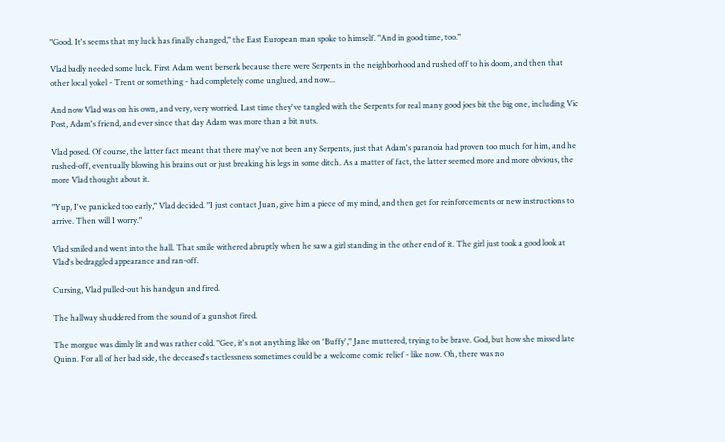"Good. It's seems that my luck has finally changed," the East European man spoke to himself. "And in good time, too."

Vlad badly needed some luck. First Adam went berserk because there were Serpents in the neighborhood and rushed off to his doom, and then that other local yokel - Trent or something - had completely come unglued, and now...

And now Vlad was on his own, and very, very worried. Last time they've tangled with the Serpents for real many good joes bit the big one, including Vic Post, Adam's friend, and ever since that day Adam was more than a bit nuts.

Vlad posed. Of course, the latter fact meant that there may've not been any Serpents, just that Adam's paranoia had proven too much for him, and he rushed-off, eventually blowing his brains out or just breaking his legs in some ditch. As a matter of fact, the latter seemed more and more obvious, the more Vlad thought about it.

"Yup, I've panicked too early," Vlad decided. "I just contact Juan, give him a piece of my mind, and then get for reinforcements or new instructions to arrive. Then will I worry."

Vlad smiled and went into the hall. That smile withered abruptly when he saw a girl standing in the other end of it. The girl just took a good look at Vlad's bedraggled appearance and ran-off.

Cursing, Vlad pulled-out his handgun and fired.

The hallway shuddered from the sound of a gunshot fired.

The morgue was dimly lit and was rather cold. "Gee, it's not anything like on 'Buffy'," Jane muttered, trying to be brave. God, but how she missed late Quinn. For all of her bad side, the deceased's tactlessness sometimes could be a welcome comic relief - like now. Oh, there was no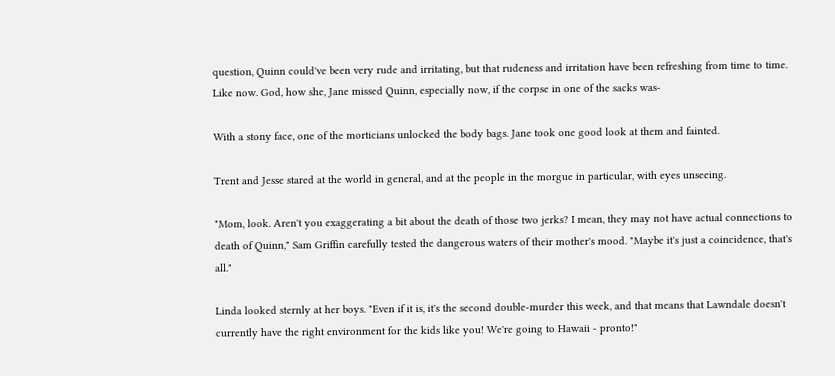question, Quinn could've been very rude and irritating, but that rudeness and irritation have been refreshing from time to time. Like now. God, how she, Jane missed Quinn, especially now, if the corpse in one of the sacks was-

With a stony face, one of the morticians unlocked the body bags. Jane took one good look at them and fainted.

Trent and Jesse stared at the world in general, and at the people in the morgue in particular, with eyes unseeing.

"Mom, look. Aren't you exaggerating a bit about the death of those two jerks? I mean, they may not have actual connections to death of Quinn," Sam Griffin carefully tested the dangerous waters of their mother's mood. "Maybe it's just a coincidence, that's all."

Linda looked sternly at her boys. "Even if it is, it's the second double-murder this week, and that means that Lawndale doesn't currently have the right environment for the kids like you! We're going to Hawaii - pronto!"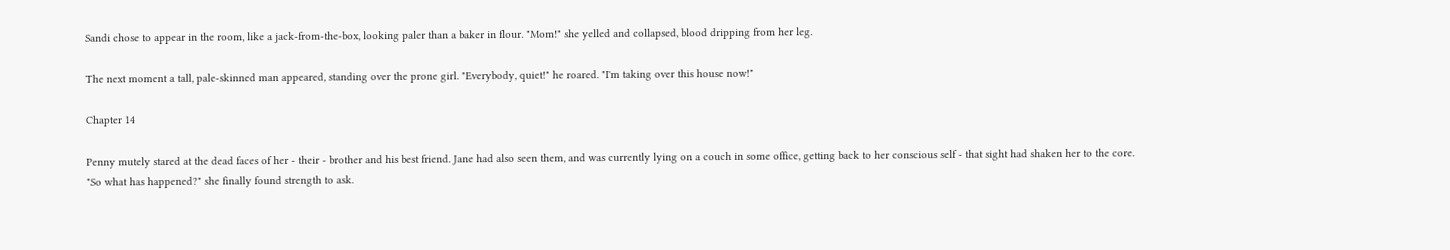Sandi chose to appear in the room, like a jack-from-the-box, looking paler than a baker in flour. "Mom!" she yelled and collapsed, blood dripping from her leg.

The next moment a tall, pale-skinned man appeared, standing over the prone girl. "Everybody, quiet!" he roared. "I'm taking over this house now!"

Chapter 14

Penny mutely stared at the dead faces of her - their - brother and his best friend. Jane had also seen them, and was currently lying on a couch in some office, getting back to her conscious self - that sight had shaken her to the core. "So what has happened?" she finally found strength to ask.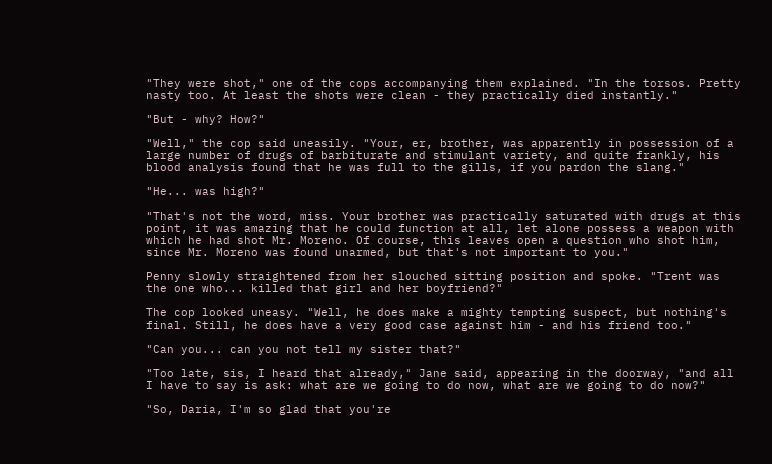"They were shot," one of the cops accompanying them explained. "In the torsos. Pretty nasty too. At least the shots were clean - they practically died instantly."

"But - why? How?"

"Well," the cop said uneasily. "Your, er, brother, was apparently in possession of a large number of drugs of barbiturate and stimulant variety, and quite frankly, his blood analysis found that he was full to the gills, if you pardon the slang."

"He... was high?"

"That's not the word, miss. Your brother was practically saturated with drugs at this point, it was amazing that he could function at all, let alone possess a weapon with which he had shot Mr. Moreno. Of course, this leaves open a question who shot him, since Mr. Moreno was found unarmed, but that's not important to you."

Penny slowly straightened from her slouched sitting position and spoke. "Trent was the one who... killed that girl and her boyfriend?"

The cop looked uneasy. "Well, he does make a mighty tempting suspect, but nothing's final. Still, he does have a very good case against him - and his friend too."

"Can you... can you not tell my sister that?"

"Too late, sis, I heard that already," Jane said, appearing in the doorway, "and all I have to say is ask: what are we going to do now, what are we going to do now?"

"So, Daria, I'm so glad that you're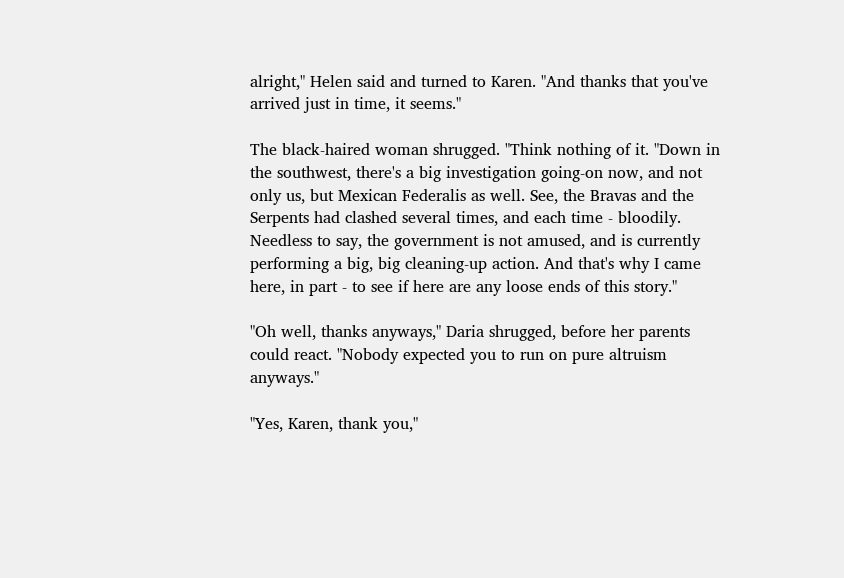alright," Helen said and turned to Karen. "And thanks that you've arrived just in time, it seems."

The black-haired woman shrugged. "Think nothing of it. "Down in the southwest, there's a big investigation going-on now, and not only us, but Mexican Federalis as well. See, the Bravas and the Serpents had clashed several times, and each time - bloodily. Needless to say, the government is not amused, and is currently performing a big, big cleaning-up action. And that's why I came here, in part - to see if here are any loose ends of this story."

"Oh well, thanks anyways," Daria shrugged, before her parents could react. "Nobody expected you to run on pure altruism anyways."

"Yes, Karen, thank you,"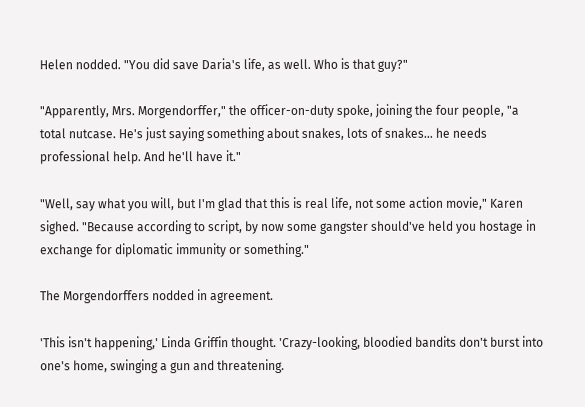Helen nodded. "You did save Daria's life, as well. Who is that guy?"

"Apparently, Mrs. Morgendorffer," the officer-on-duty spoke, joining the four people, "a total nutcase. He's just saying something about snakes, lots of snakes... he needs professional help. And he'll have it."

"Well, say what you will, but I'm glad that this is real life, not some action movie," Karen sighed. "Because according to script, by now some gangster should've held you hostage in exchange for diplomatic immunity or something."

The Morgendorffers nodded in agreement.

'This isn't happening,' Linda Griffin thought. 'Crazy-looking, bloodied bandits don't burst into one's home, swinging a gun and threatening.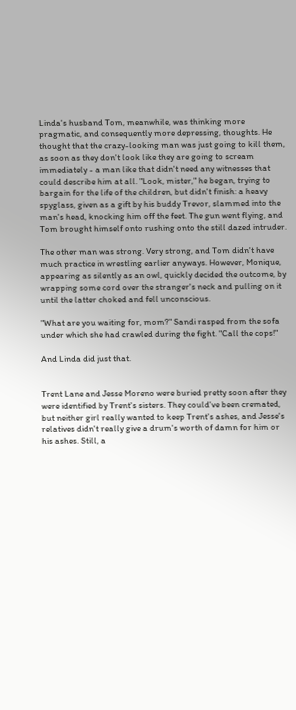Linda's husband Tom, meanwhile, was thinking more pragmatic, and consequently more depressing, thoughts. He thought that the crazy-looking man was just going to kill them, as soon as they don't look like they are going to scream immediately - a man like that didn't need any witnesses that could describe him at all. "Look, mister," he began, trying to bargain for the life of the children, but didn't finish: a heavy spyglass, given as a gift by his buddy Trevor, slammed into the man's head, knocking him off the feet. The gun went flying, and Tom brought himself onto rushing onto the still dazed intruder.

The other man was strong. Very strong, and Tom didn't have much practice in wrestling earlier anyways. However, Monique, appearing as silently as an owl, quickly decided the outcome, by wrapping some cord over the stranger's neck and pulling on it until the latter choked and fell unconscious.

"What are you waiting for, mom?" Sandi rasped from the sofa under which she had crawled during the fight. "Call the cops!"

And Linda did just that.


Trent Lane and Jesse Moreno were buried pretty soon after they were identified by Trent's sisters. They could've been cremated, but neither girl really wanted to keep Trent's ashes, and Jesse's relatives didn't really give a drum's worth of damn for him or his ashes. Still, a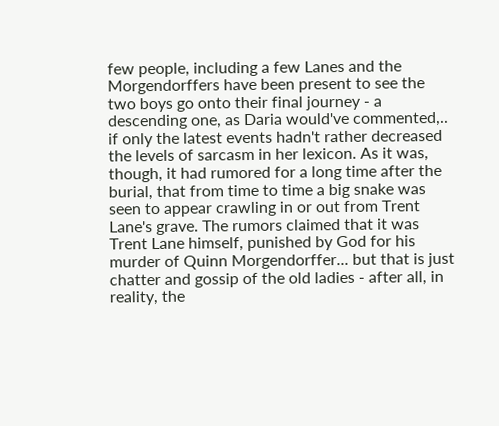few people, including a few Lanes and the Morgendorffers have been present to see the two boys go onto their final journey - a descending one, as Daria would've commented,.. if only the latest events hadn't rather decreased the levels of sarcasm in her lexicon. As it was, though, it had rumored for a long time after the burial, that from time to time a big snake was seen to appear crawling in or out from Trent Lane's grave. The rumors claimed that it was Trent Lane himself, punished by God for his murder of Quinn Morgendorffer... but that is just chatter and gossip of the old ladies - after all, in reality, the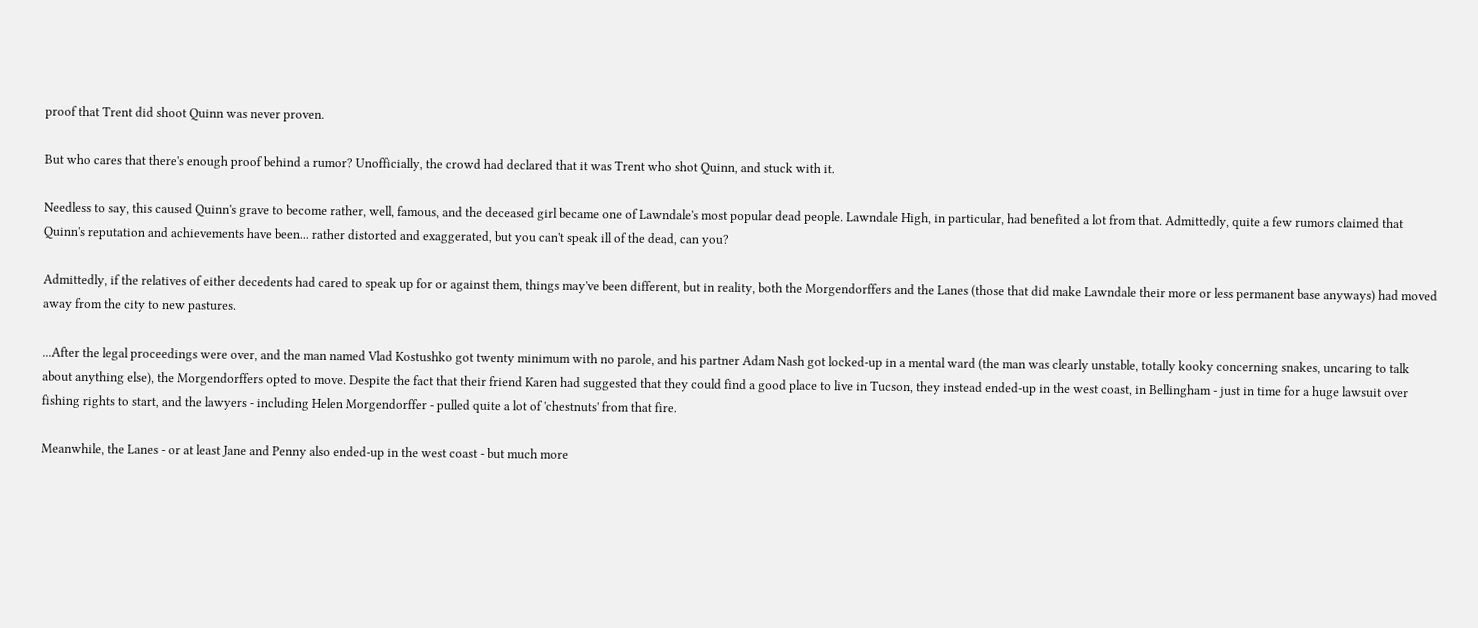proof that Trent did shoot Quinn was never proven.

But who cares that there's enough proof behind a rumor? Unofficially, the crowd had declared that it was Trent who shot Quinn, and stuck with it.

Needless to say, this caused Quinn's grave to become rather, well, famous, and the deceased girl became one of Lawndale's most popular dead people. Lawndale High, in particular, had benefited a lot from that. Admittedly, quite a few rumors claimed that Quinn's reputation and achievements have been... rather distorted and exaggerated, but you can't speak ill of the dead, can you?

Admittedly, if the relatives of either decedents had cared to speak up for or against them, things may've been different, but in reality, both the Morgendorffers and the Lanes (those that did make Lawndale their more or less permanent base anyways) had moved away from the city to new pastures.

...After the legal proceedings were over, and the man named Vlad Kostushko got twenty minimum with no parole, and his partner Adam Nash got locked-up in a mental ward (the man was clearly unstable, totally kooky concerning snakes, uncaring to talk about anything else), the Morgendorffers opted to move. Despite the fact that their friend Karen had suggested that they could find a good place to live in Tucson, they instead ended-up in the west coast, in Bellingham - just in time for a huge lawsuit over fishing rights to start, and the lawyers - including Helen Morgendorffer - pulled quite a lot of 'chestnuts' from that fire.

Meanwhile, the Lanes - or at least Jane and Penny also ended-up in the west coast - but much more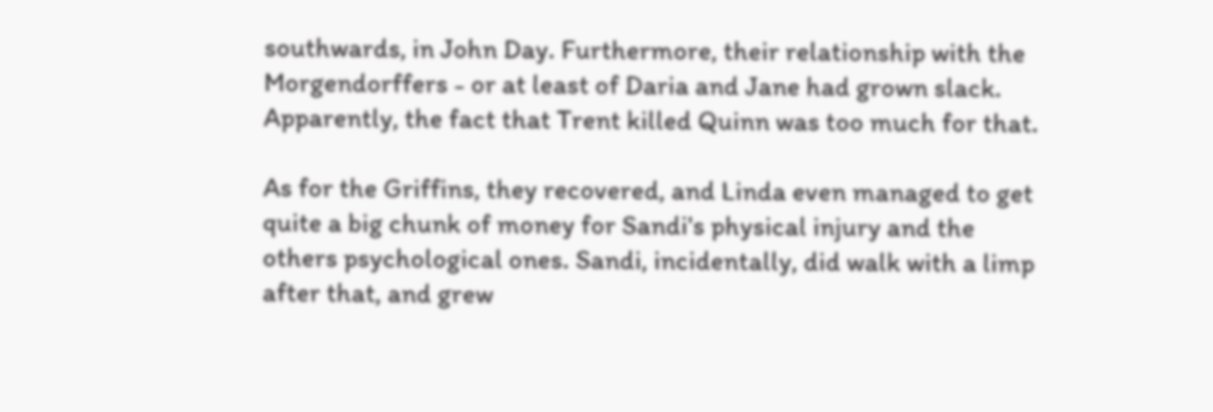southwards, in John Day. Furthermore, their relationship with the Morgendorffers - or at least of Daria and Jane had grown slack. Apparently, the fact that Trent killed Quinn was too much for that.

As for the Griffins, they recovered, and Linda even managed to get quite a big chunk of money for Sandi's physical injury and the others psychological ones. Sandi, incidentally, did walk with a limp after that, and grew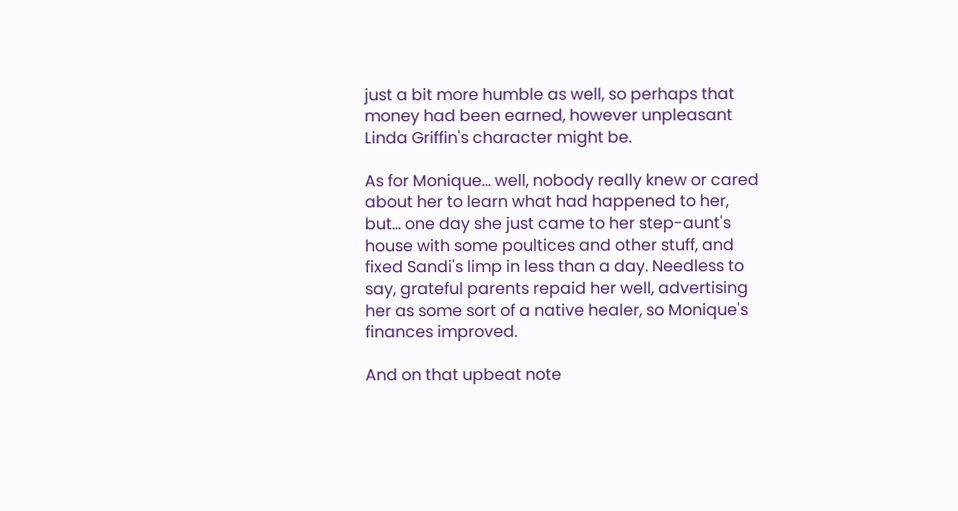just a bit more humble as well, so perhaps that money had been earned, however unpleasant Linda Griffin's character might be.

As for Monique... well, nobody really knew or cared about her to learn what had happened to her, but... one day she just came to her step-aunt's house with some poultices and other stuff, and fixed Sandi's limp in less than a day. Needless to say, grateful parents repaid her well, advertising her as some sort of a native healer, so Monique's finances improved.

And on that upbeat note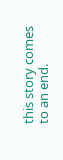this story comes to an end.